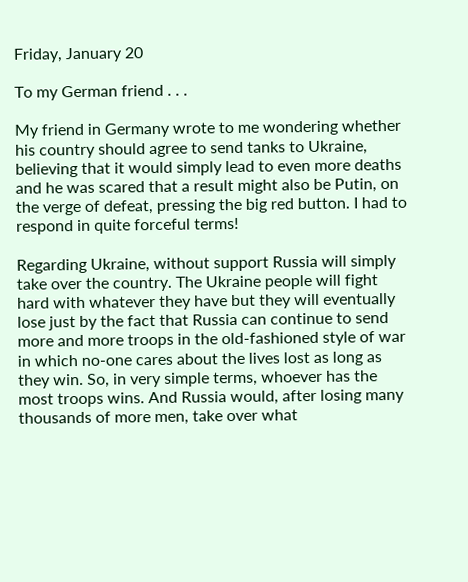Friday, January 20

To my German friend . . .

My friend in Germany wrote to me wondering whether his country should agree to send tanks to Ukraine, believing that it would simply lead to even more deaths and he was scared that a result might also be Putin, on the verge of defeat, pressing the big red button. I had to respond in quite forceful terms!

Regarding Ukraine, without support Russia will simply take over the country. The Ukraine people will fight hard with whatever they have but they will eventually lose just by the fact that Russia can continue to send more and more troops in the old-fashioned style of war in which no-one cares about the lives lost as long as they win. So, in very simple terms, whoever has the most troops wins. And Russia would, after losing many thousands of more men, take over what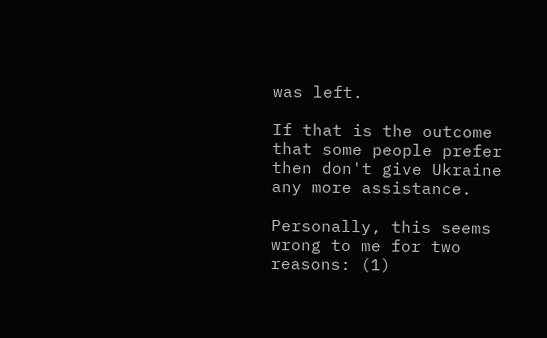was left.

If that is the outcome that some people prefer then don't give Ukraine any more assistance.

Personally, this seems wrong to me for two reasons: (1)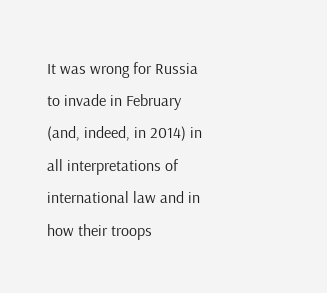It was wrong for Russia to invade in February (and, indeed, in 2014) in all interpretations of international law and in how their troops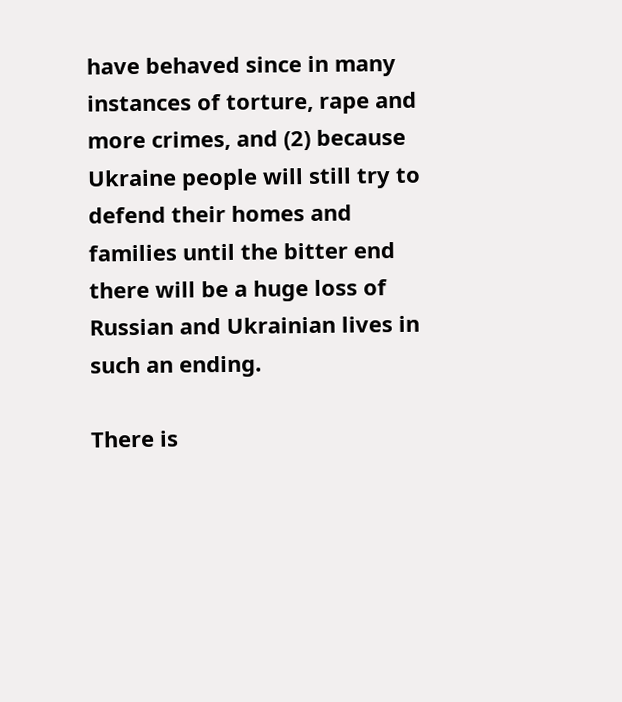have behaved since in many instances of torture, rape and more crimes, and (2) because Ukraine people will still try to defend their homes and families until the bitter end there will be a huge loss of Russian and Ukrainian lives in such an ending.

There is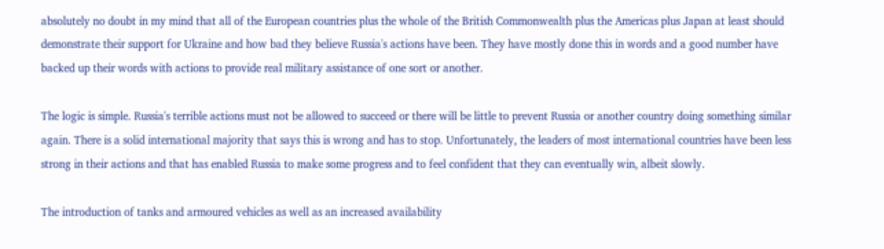absolutely no doubt in my mind that all of the European countries plus the whole of the British Commonwealth plus the Americas plus Japan at least should demonstrate their support for Ukraine and how bad they believe Russia's actions have been. They have mostly done this in words and a good number have backed up their words with actions to provide real military assistance of one sort or another.

The logic is simple. Russia's terrible actions must not be allowed to succeed or there will be little to prevent Russia or another country doing something similar again. There is a solid international majority that says this is wrong and has to stop. Unfortunately, the leaders of most international countries have been less strong in their actions and that has enabled Russia to make some progress and to feel confident that they can eventually win, albeit slowly.

The introduction of tanks and armoured vehicles as well as an increased availability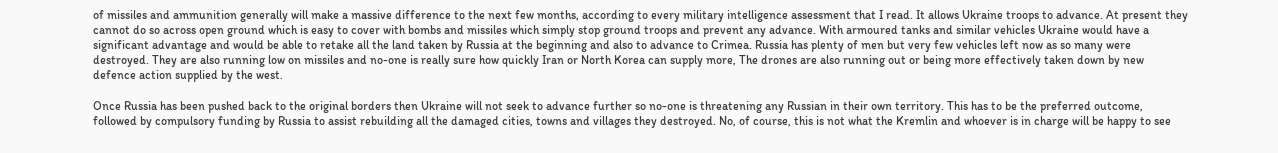of missiles and ammunition generally will make a massive difference to the next few months, according to every military intelligence assessment that I read. It allows Ukraine troops to advance. At present they cannot do so across open ground which is easy to cover with bombs and missiles which simply stop ground troops and prevent any advance. With armoured tanks and similar vehicles Ukraine would have a significant advantage and would be able to retake all the land taken by Russia at the beginning and also to advance to Crimea. Russia has plenty of men but very few vehicles left now as so many were destroyed. They are also running low on missiles and no-one is really sure how quickly Iran or North Korea can supply more, The drones are also running out or being more effectively taken down by new defence action supplied by the west.

Once Russia has been pushed back to the original borders then Ukraine will not seek to advance further so no-one is threatening any Russian in their own territory. This has to be the preferred outcome, followed by compulsory funding by Russia to assist rebuilding all the damaged cities, towns and villages they destroyed. No, of course, this is not what the Kremlin and whoever is in charge will be happy to see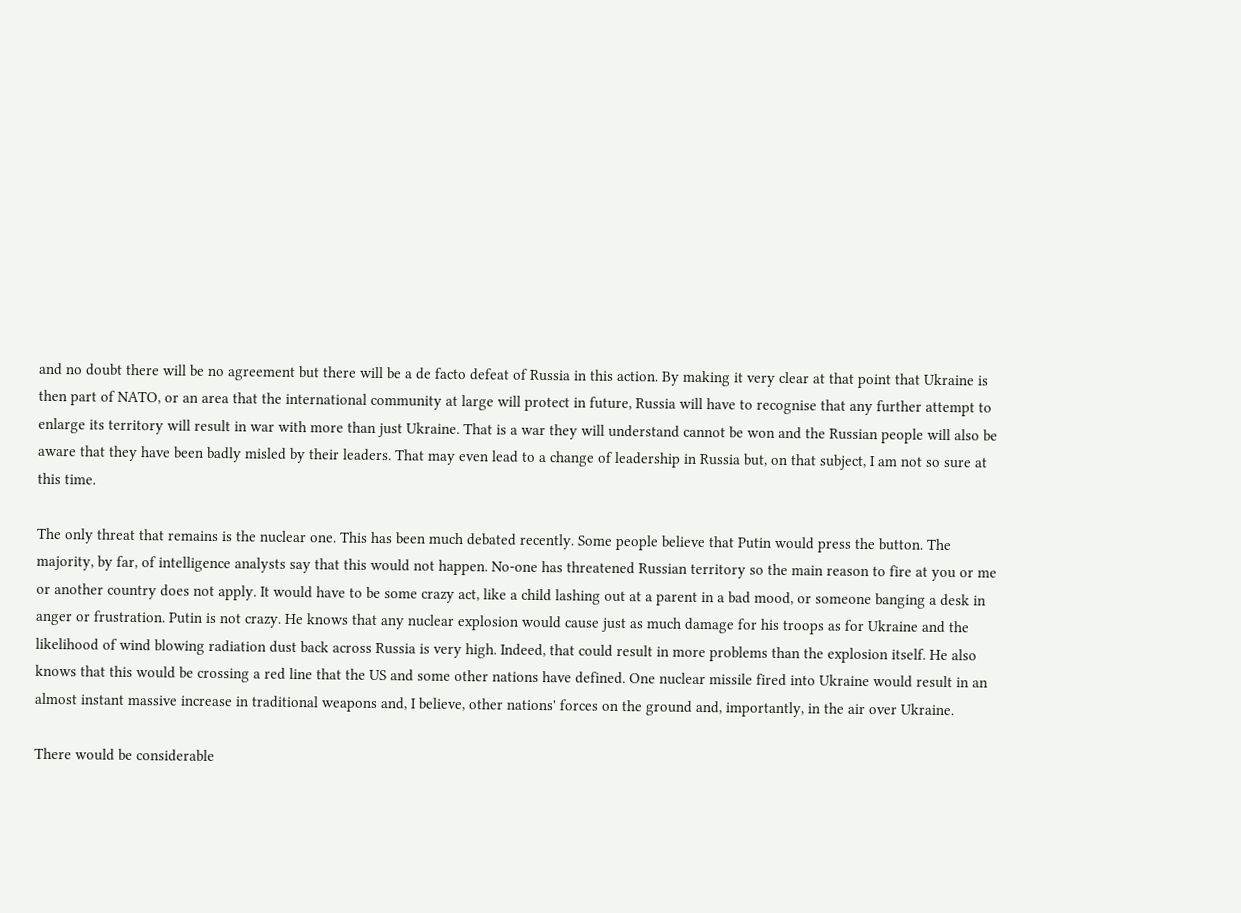and no doubt there will be no agreement but there will be a de facto defeat of Russia in this action. By making it very clear at that point that Ukraine is then part of NATO, or an area that the international community at large will protect in future, Russia will have to recognise that any further attempt to enlarge its territory will result in war with more than just Ukraine. That is a war they will understand cannot be won and the Russian people will also be aware that they have been badly misled by their leaders. That may even lead to a change of leadership in Russia but, on that subject, I am not so sure at this time.

The only threat that remains is the nuclear one. This has been much debated recently. Some people believe that Putin would press the button. The majority, by far, of intelligence analysts say that this would not happen. No-one has threatened Russian territory so the main reason to fire at you or me or another country does not apply. It would have to be some crazy act, like a child lashing out at a parent in a bad mood, or someone banging a desk in anger or frustration. Putin is not crazy. He knows that any nuclear explosion would cause just as much damage for his troops as for Ukraine and the likelihood of wind blowing radiation dust back across Russia is very high. Indeed, that could result in more problems than the explosion itself. He also knows that this would be crossing a red line that the US and some other nations have defined. One nuclear missile fired into Ukraine would result in an almost instant massive increase in traditional weapons and, I believe, other nations' forces on the ground and, importantly, in the air over Ukraine.

There would be considerable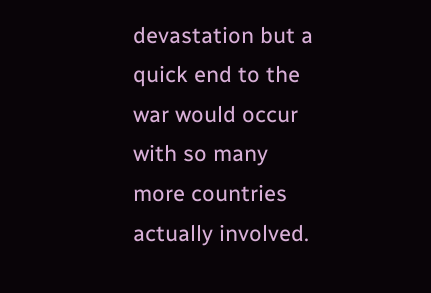devastation but a quick end to the war would occur with so many more countries actually involved.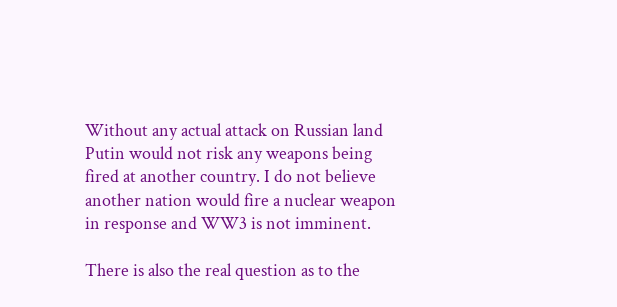Without any actual attack on Russian land Putin would not risk any weapons being fired at another country. I do not believe another nation would fire a nuclear weapon in response and WW3 is not imminent.

There is also the real question as to the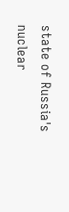state of Russia's nuclear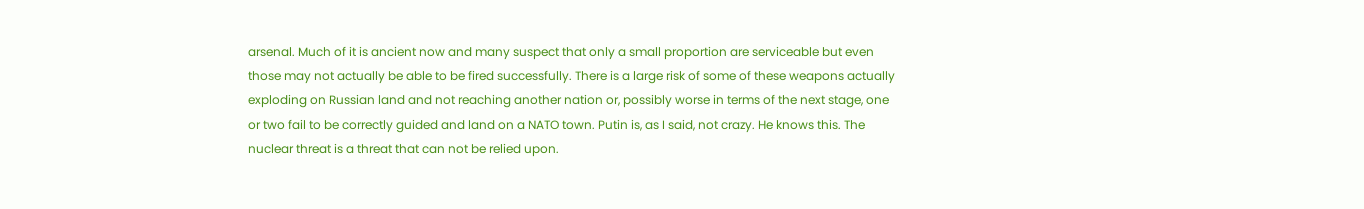arsenal. Much of it is ancient now and many suspect that only a small proportion are serviceable but even those may not actually be able to be fired successfully. There is a large risk of some of these weapons actually exploding on Russian land and not reaching another nation or, possibly worse in terms of the next stage, one or two fail to be correctly guided and land on a NATO town. Putin is, as I said, not crazy. He knows this. The nuclear threat is a threat that can not be relied upon.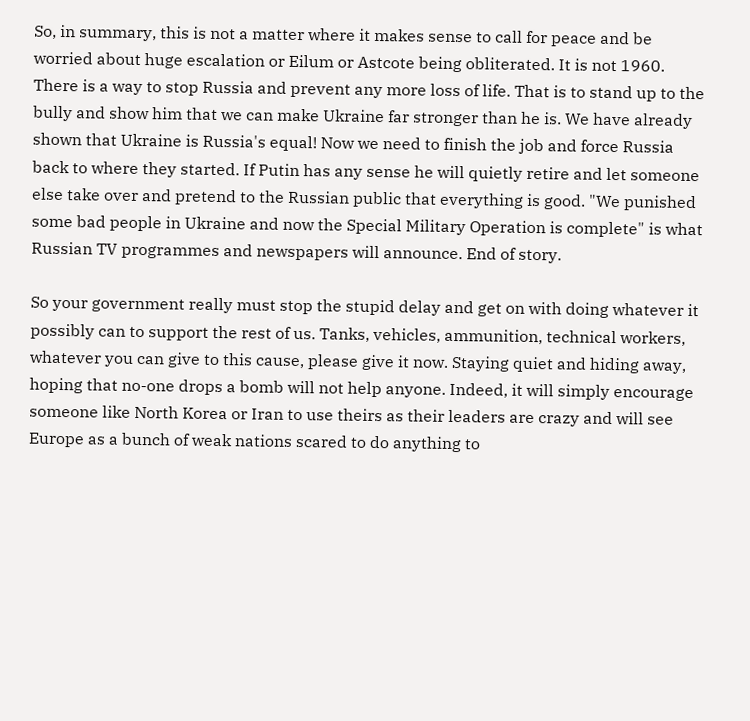So, in summary, this is not a matter where it makes sense to call for peace and be worried about huge escalation or Eilum or Astcote being obliterated. It is not 1960. There is a way to stop Russia and prevent any more loss of life. That is to stand up to the bully and show him that we can make Ukraine far stronger than he is. We have already shown that Ukraine is Russia's equal! Now we need to finish the job and force Russia back to where they started. If Putin has any sense he will quietly retire and let someone else take over and pretend to the Russian public that everything is good. "We punished some bad people in Ukraine and now the Special Military Operation is complete" is what Russian TV programmes and newspapers will announce. End of story.

So your government really must stop the stupid delay and get on with doing whatever it possibly can to support the rest of us. Tanks, vehicles, ammunition, technical workers, whatever you can give to this cause, please give it now. Staying quiet and hiding away, hoping that no-one drops a bomb will not help anyone. Indeed, it will simply encourage someone like North Korea or Iran to use theirs as their leaders are crazy and will see Europe as a bunch of weak nations scared to do anything to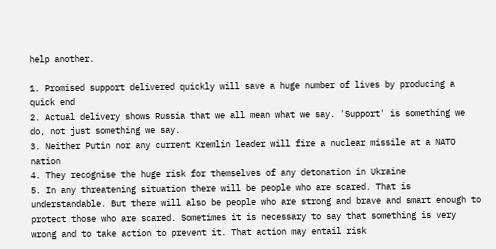help another.

1. Promised support delivered quickly will save a huge number of lives by producing a quick end
2. Actual delivery shows Russia that we all mean what we say. 'Support' is something we do, not just something we say.
3. Neither Putin nor any current Kremlin leader will fire a nuclear missile at a NATO nation
4. They recognise the huge risk for themselves of any detonation in Ukraine
5. In any threatening situation there will be people who are scared. That is understandable. But there will also be people who are strong and brave and smart enough to protect those who are scared. Sometimes it is necessary to say that something is very wrong and to take action to prevent it. That action may entail risk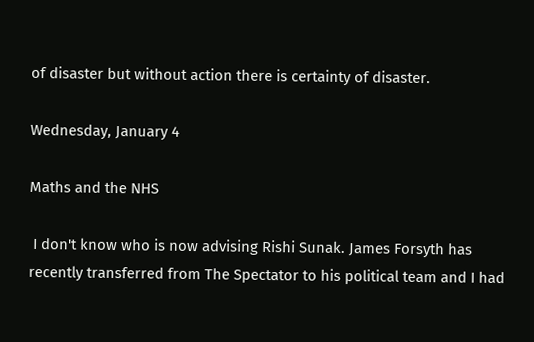of disaster but without action there is certainty of disaster.

Wednesday, January 4

Maths and the NHS

 I don't know who is now advising Rishi Sunak. James Forsyth has recently transferred from The Spectator to his political team and I had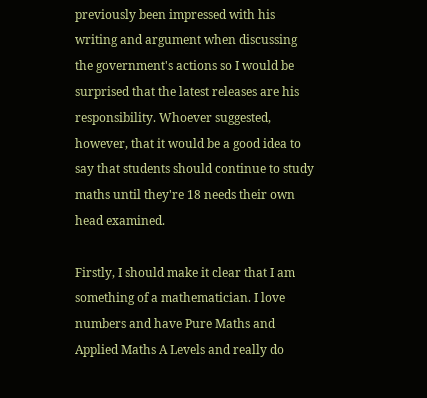previously been impressed with his writing and argument when discussing the government's actions so I would be surprised that the latest releases are his responsibility. Whoever suggested, however, that it would be a good idea to say that students should continue to study maths until they're 18 needs their own head examined.

Firstly, I should make it clear that I am something of a mathematician. I love numbers and have Pure Maths and Applied Maths A Levels and really do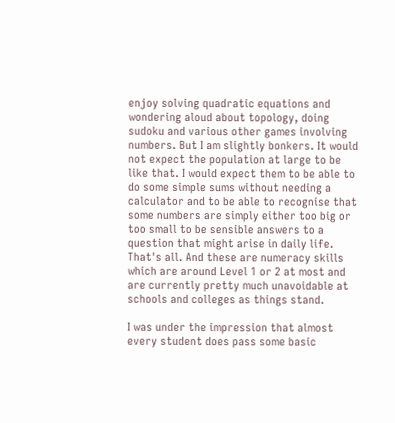enjoy solving quadratic equations and wondering aloud about topology, doing sudoku and various other games involving numbers. But I am slightly bonkers. It would not expect the population at large to be like that. I would expect them to be able to do some simple sums without needing a calculator and to be able to recognise that some numbers are simply either too big or too small to be sensible answers to a question that might arise in daily life. That's all. And these are numeracy skills which are around Level 1 or 2 at most and are currently pretty much unavoidable at schools and colleges as things stand.

I was under the impression that almost every student does pass some basic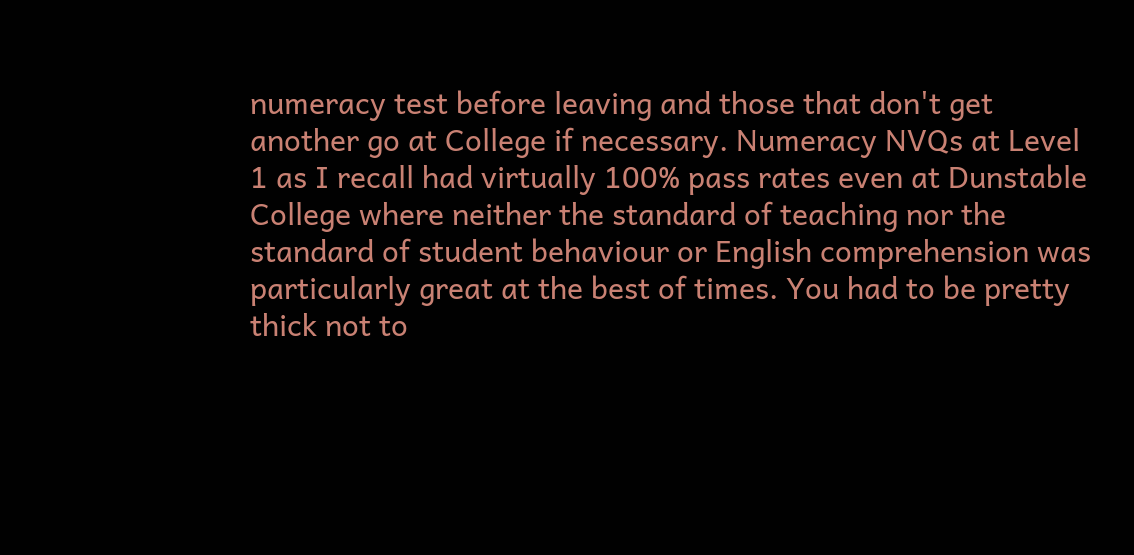numeracy test before leaving and those that don't get another go at College if necessary. Numeracy NVQs at Level 1 as I recall had virtually 100% pass rates even at Dunstable College where neither the standard of teaching nor the standard of student behaviour or English comprehension was particularly great at the best of times. You had to be pretty thick not to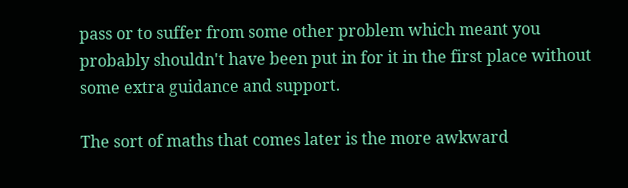pass or to suffer from some other problem which meant you probably shouldn't have been put in for it in the first place without some extra guidance and support.

The sort of maths that comes later is the more awkward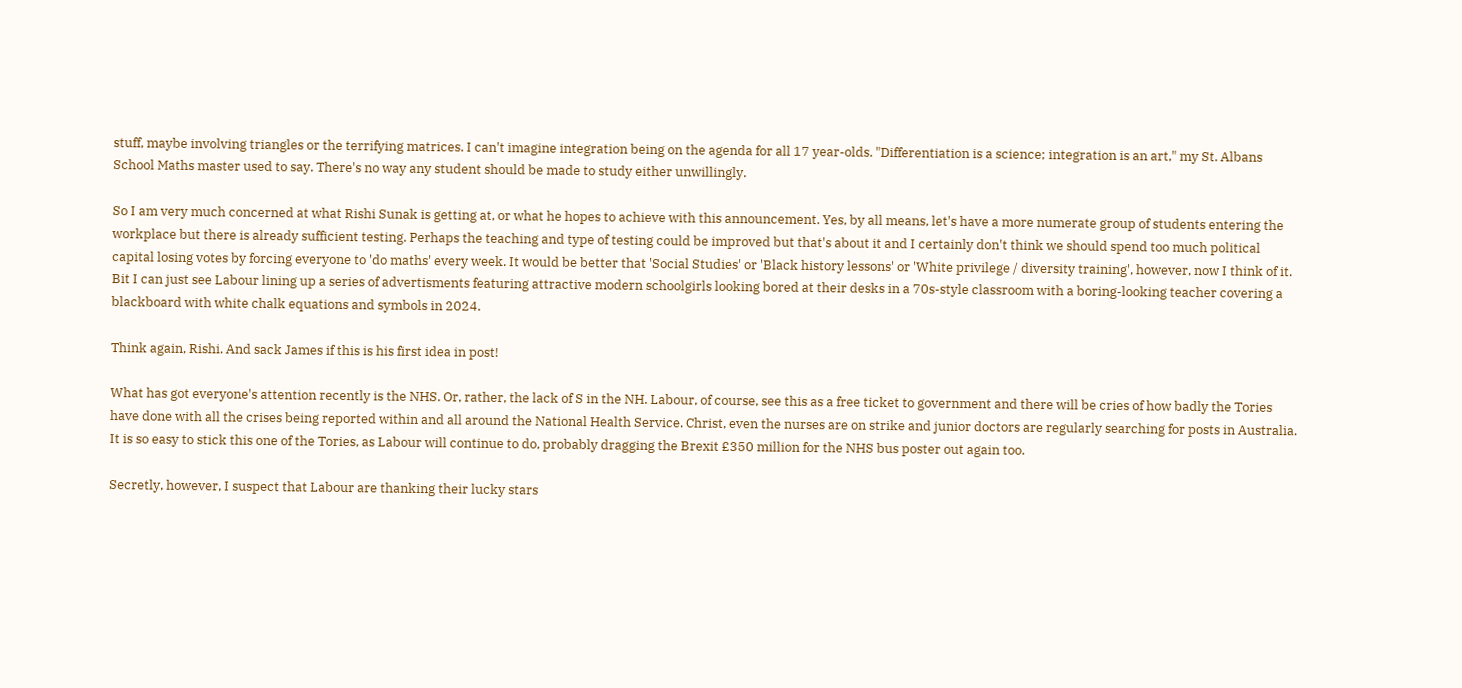stuff, maybe involving triangles or the terrifying matrices. I can't imagine integration being on the agenda for all 17 year-olds. "Differentiation is a science; integration is an art," my St. Albans School Maths master used to say. There's no way any student should be made to study either unwillingly.

So I am very much concerned at what Rishi Sunak is getting at, or what he hopes to achieve with this announcement. Yes, by all means, let's have a more numerate group of students entering the workplace but there is already sufficient testing. Perhaps the teaching and type of testing could be improved but that's about it and I certainly don't think we should spend too much political capital losing votes by forcing everyone to 'do maths' every week. It would be better that 'Social Studies' or 'Black history lessons' or 'White privilege / diversity training', however, now I think of it. Bit I can just see Labour lining up a series of advertisments featuring attractive modern schoolgirls looking bored at their desks in a 70s-style classroom with a boring-looking teacher covering a blackboard with white chalk equations and symbols in 2024.

Think again, Rishi. And sack James if this is his first idea in post!

What has got everyone's attention recently is the NHS. Or, rather, the lack of S in the NH. Labour, of course, see this as a free ticket to government and there will be cries of how badly the Tories have done with all the crises being reported within and all around the National Health Service. Christ, even the nurses are on strike and junior doctors are regularly searching for posts in Australia. It is so easy to stick this one of the Tories, as Labour will continue to do, probably dragging the Brexit £350 million for the NHS bus poster out again too.

Secretly, however, I suspect that Labour are thanking their lucky stars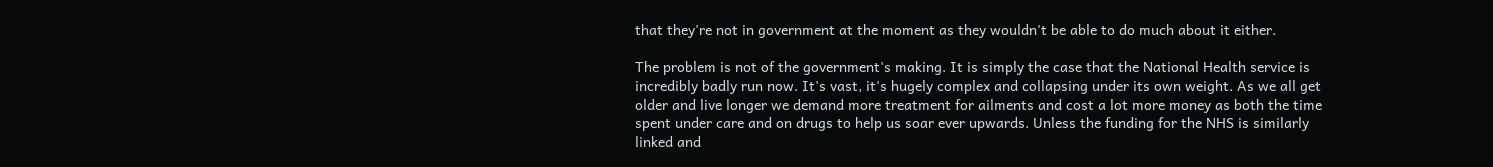that they're not in government at the moment as they wouldn't be able to do much about it either.

The problem is not of the government's making. It is simply the case that the National Health service is incredibly badly run now. It's vast, it's hugely complex and collapsing under its own weight. As we all get older and live longer we demand more treatment for ailments and cost a lot more money as both the time spent under care and on drugs to help us soar ever upwards. Unless the funding for the NHS is similarly linked and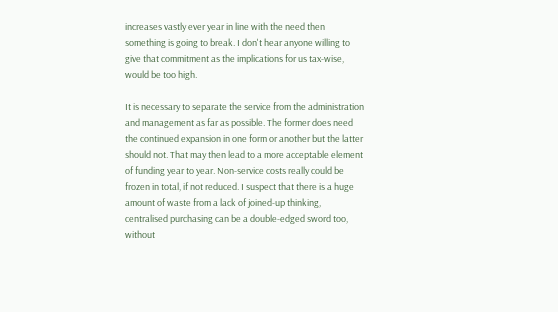increases vastly ever year in line with the need then something is going to break. I don't hear anyone willing to give that commitment as the implications for us tax-wise, would be too high.

It is necessary to separate the service from the administration and management as far as possible. The former does need the continued expansion in one form or another but the latter should not. That may then lead to a more acceptable element of funding year to year. Non-service costs really could be frozen in total, if not reduced. I suspect that there is a huge amount of waste from a lack of joined-up thinking, centralised purchasing can be a double-edged sword too, without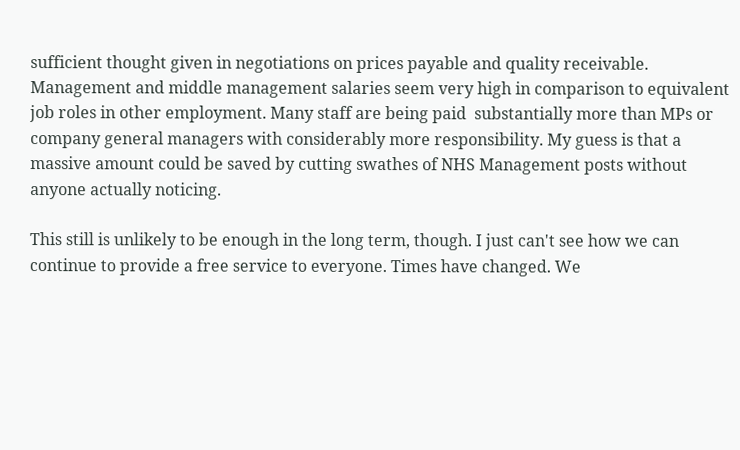sufficient thought given in negotiations on prices payable and quality receivable. Management and middle management salaries seem very high in comparison to equivalent job roles in other employment. Many staff are being paid  substantially more than MPs or company general managers with considerably more responsibility. My guess is that a massive amount could be saved by cutting swathes of NHS Management posts without anyone actually noticing.

This still is unlikely to be enough in the long term, though. I just can't see how we can continue to provide a free service to everyone. Times have changed. We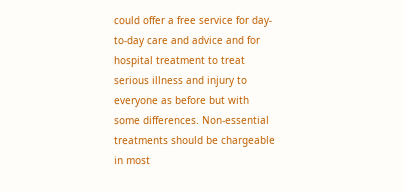could offer a free service for day-to-day care and advice and for hospital treatment to treat serious illness and injury to everyone as before but with some differences. Non-essential treatments should be chargeable in most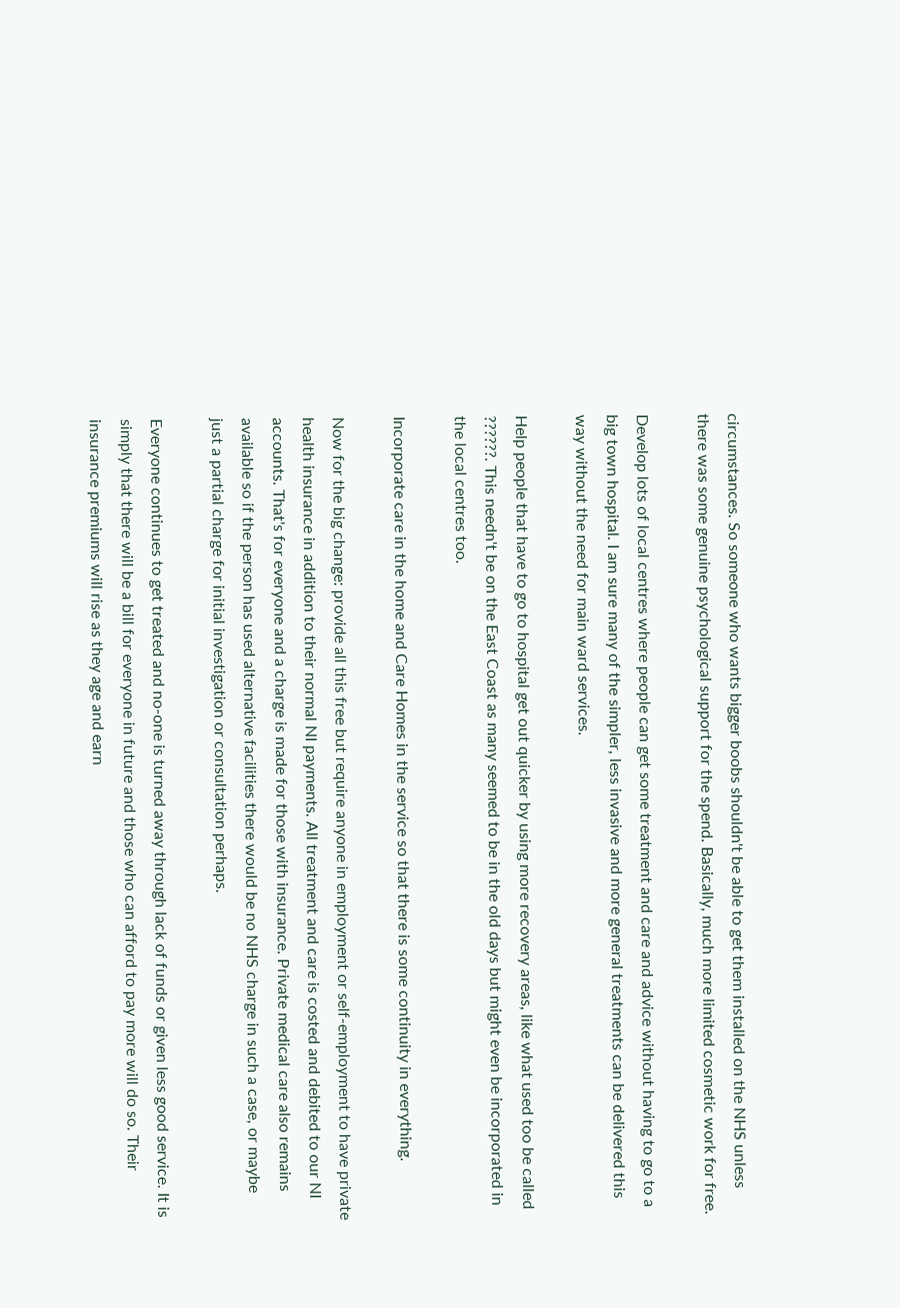circumstances. So someone who wants bigger boobs shouldn't be able to get them installed on the NHS unless there was some genuine psychological support for the spend. Basically, much more limited cosmetic work for free.

Develop lots of local centres where people can get some treatment and care and advice without having to go to a big town hospital. I am sure many of the simpler, less invasive and more general treatments can be delivered this way without the need for main ward services.

Help people that have to go to hospital get out quicker by using more recovery areas, like what used too be called ??????. This needn't be on the East Coast as many seemed to be in the old days but might even be incorporated in the local centres too.

Incorporate care in the home and Care Homes in the service so that there is some continuity in everything.

Now for the big change: provide all this free but require anyone in employment or self-employment to have private health insurance in addition to their normal NI payments. All treatment and care is costed and debited to our NI accounts. That's for everyone and a charge is made for those with insurance. Private medical care also remains available so if the person has used alternative facilities there would be no NHS charge in such a case, or maybe just a partial charge for initial investigation or consultation perhaps.

Everyone continues to get treated and no-one is turned away through lack of funds or given less good service. It is simply that there will be a bill for everyone in future and those who can afford to pay more will do so. Their insurance premiums will rise as they age and earn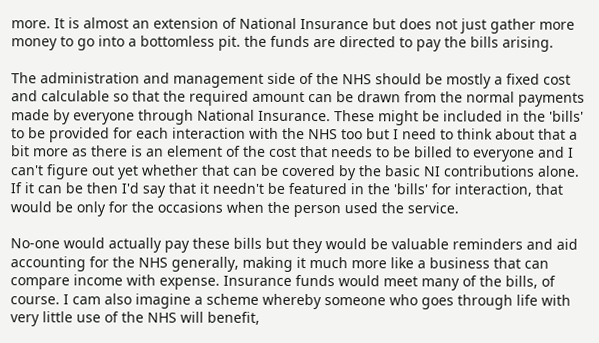more. It is almost an extension of National Insurance but does not just gather more money to go into a bottomless pit. the funds are directed to pay the bills arising.

The administration and management side of the NHS should be mostly a fixed cost and calculable so that the required amount can be drawn from the normal payments made by everyone through National Insurance. These might be included in the 'bills' to be provided for each interaction with the NHS too but I need to think about that a bit more as there is an element of the cost that needs to be billed to everyone and I can't figure out yet whether that can be covered by the basic NI contributions alone. If it can be then I'd say that it needn't be featured in the 'bills' for interaction, that would be only for the occasions when the person used the service.

No-one would actually pay these bills but they would be valuable reminders and aid accounting for the NHS generally, making it much more like a business that can compare income with expense. Insurance funds would meet many of the bills, of course. I cam also imagine a scheme whereby someone who goes through life with very little use of the NHS will benefit,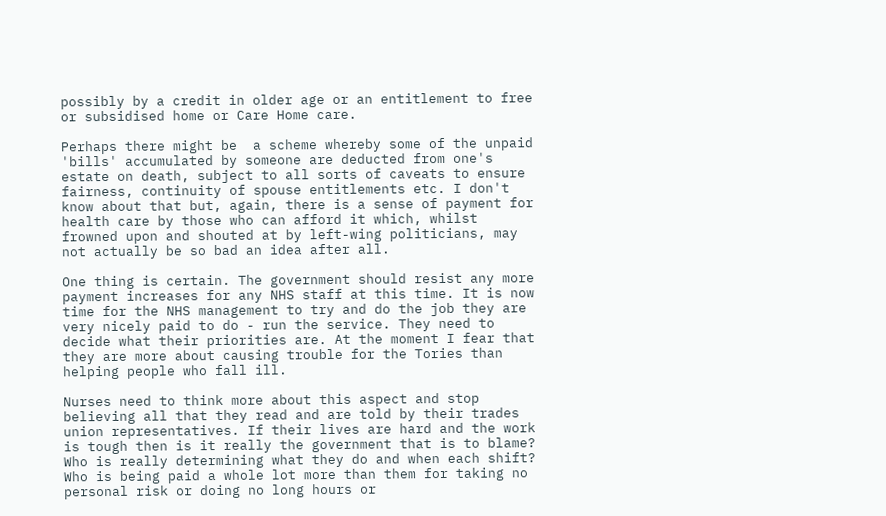possibly by a credit in older age or an entitlement to free or subsidised home or Care Home care.

Perhaps there might be  a scheme whereby some of the unpaid 'bills' accumulated by someone are deducted from one's estate on death, subject to all sorts of caveats to ensure fairness, continuity of spouse entitlements etc. I don't know about that but, again, there is a sense of payment for health care by those who can afford it which, whilst frowned upon and shouted at by left-wing politicians, may not actually be so bad an idea after all.

One thing is certain. The government should resist any more payment increases for any NHS staff at this time. It is now time for the NHS management to try and do the job they are very nicely paid to do - run the service. They need to decide what their priorities are. At the moment I fear that they are more about causing trouble for the Tories than helping people who fall ill.

Nurses need to think more about this aspect and stop believing all that they read and are told by their trades union representatives. If their lives are hard and the work is tough then is it really the government that is to blame? Who is really determining what they do and when each shift? Who is being paid a whole lot more than them for taking no personal risk or doing no long hours or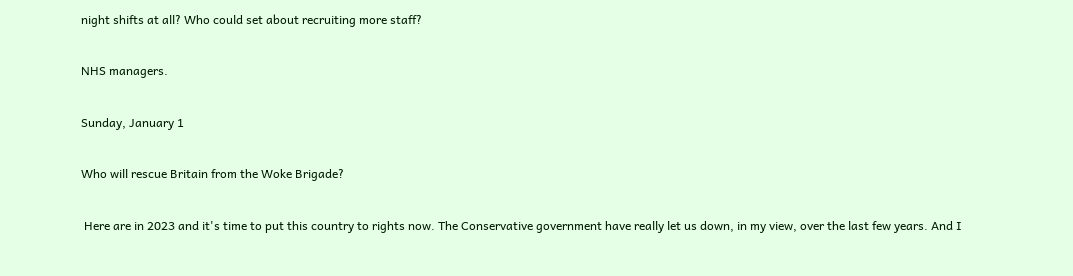night shifts at all? Who could set about recruiting more staff?

NHS managers.

Sunday, January 1

Who will rescue Britain from the Woke Brigade?

 Here are in 2023 and it's time to put this country to rights now. The Conservative government have really let us down, in my view, over the last few years. And I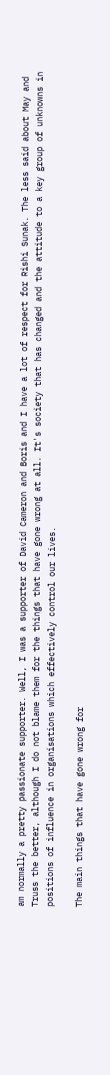am normally a pretty passionate supporter. Well, I was a supporter of David Cameron and Boris and I have a lot of respect for Rishi Sunak. The less said about May and Truss the better, although I do not blame them for the things that have gone wrong at all. It's society that has changed and the attitude to a key group of unknowns in positions of influence in organisations which effectively control our lives.

The main things that have gone wrong for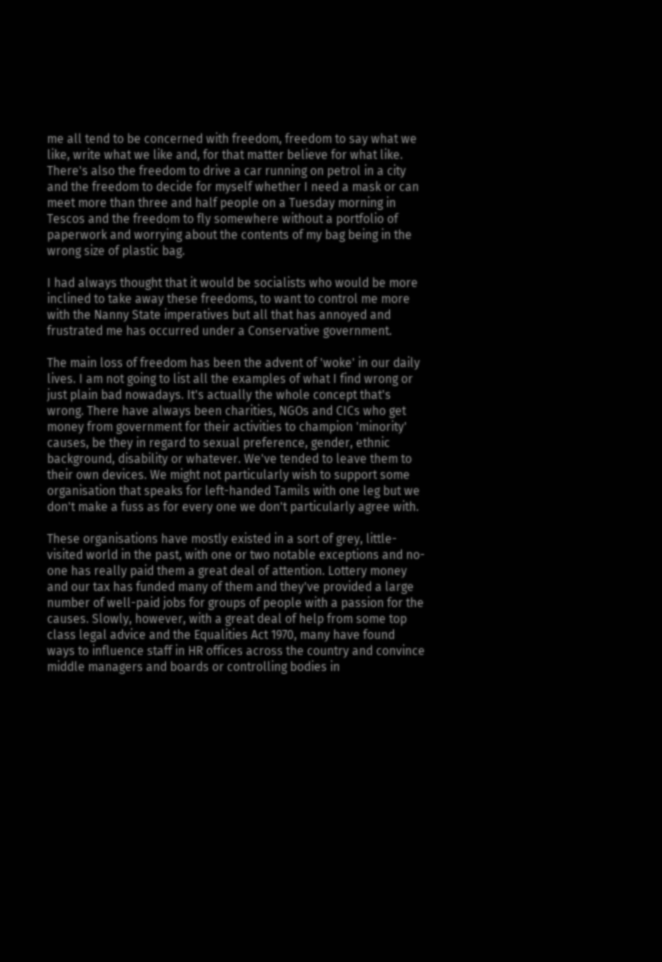me all tend to be concerned with freedom, freedom to say what we like, write what we like and, for that matter believe for what like. There's also the freedom to drive a car running on petrol in a city and the freedom to decide for myself whether I need a mask or can meet more than three and half people on a Tuesday morning in Tescos and the freedom to fly somewhere without a portfolio of paperwork and worrying about the contents of my bag being in the wrong size of plastic bag.

I had always thought that it would be socialists who would be more inclined to take away these freedoms, to want to control me more with the Nanny State imperatives but all that has annoyed and frustrated me has occurred under a Conservative government.

The main loss of freedom has been the advent of 'woke' in our daily lives. I am not going to list all the examples of what I find wrong or just plain bad nowadays. It's actually the whole concept that's wrong. There have always been charities, NGOs and CICs who get money from government for their activities to champion 'minority' causes, be they in regard to sexual preference, gender, ethnic background, disability or whatever. We've tended to leave them to their own devices. We might not particularly wish to support some organisation that speaks for left-handed Tamils with one leg but we don't make a fuss as for every one we don't particularly agree with.

These organisations have mostly existed in a sort of grey, little-visited world in the past, with one or two notable exceptions and no-one has really paid them a great deal of attention. Lottery money and our tax has funded many of them and they've provided a large number of well-paid jobs for groups of people with a passion for the causes. Slowly, however, with a great deal of help from some top class legal advice and the Equalities Act 1970, many have found ways to influence staff in HR offices across the country and convince middle managers and boards or controlling bodies in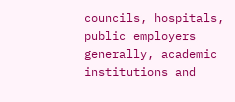councils, hospitals, public employers generally, academic institutions and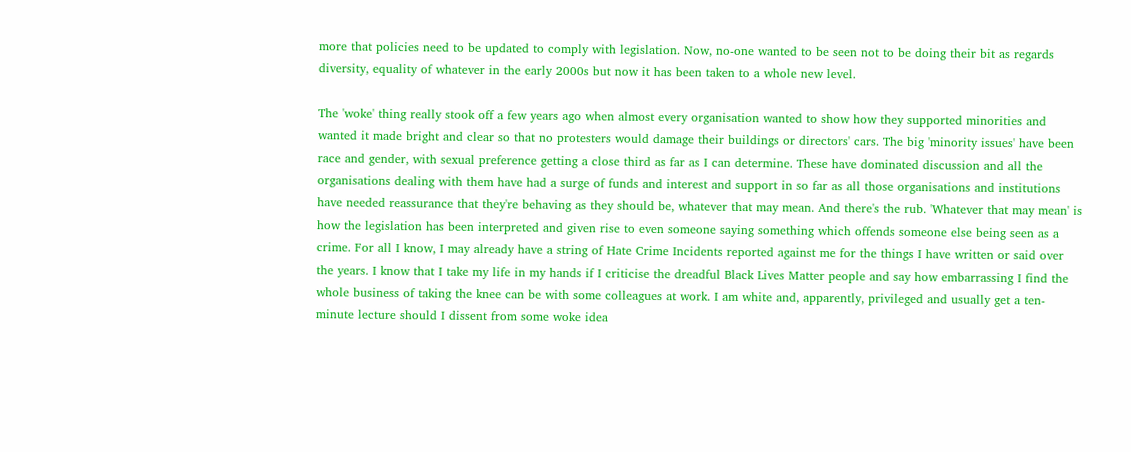more that policies need to be updated to comply with legislation. Now, no-one wanted to be seen not to be doing their bit as regards diversity, equality of whatever in the early 2000s but now it has been taken to a whole new level.

The 'woke' thing really stook off a few years ago when almost every organisation wanted to show how they supported minorities and wanted it made bright and clear so that no protesters would damage their buildings or directors' cars. The big 'minority issues' have been race and gender, with sexual preference getting a close third as far as I can determine. These have dominated discussion and all the organisations dealing with them have had a surge of funds and interest and support in so far as all those organisations and institutions have needed reassurance that they're behaving as they should be, whatever that may mean. And there's the rub. 'Whatever that may mean' is how the legislation has been interpreted and given rise to even someone saying something which offends someone else being seen as a crime. For all I know, I may already have a string of Hate Crime Incidents reported against me for the things I have written or said over the years. I know that I take my life in my hands if I criticise the dreadful Black Lives Matter people and say how embarrassing I find the whole business of taking the knee can be with some colleagues at work. I am white and, apparently, privileged and usually get a ten-minute lecture should I dissent from some woke idea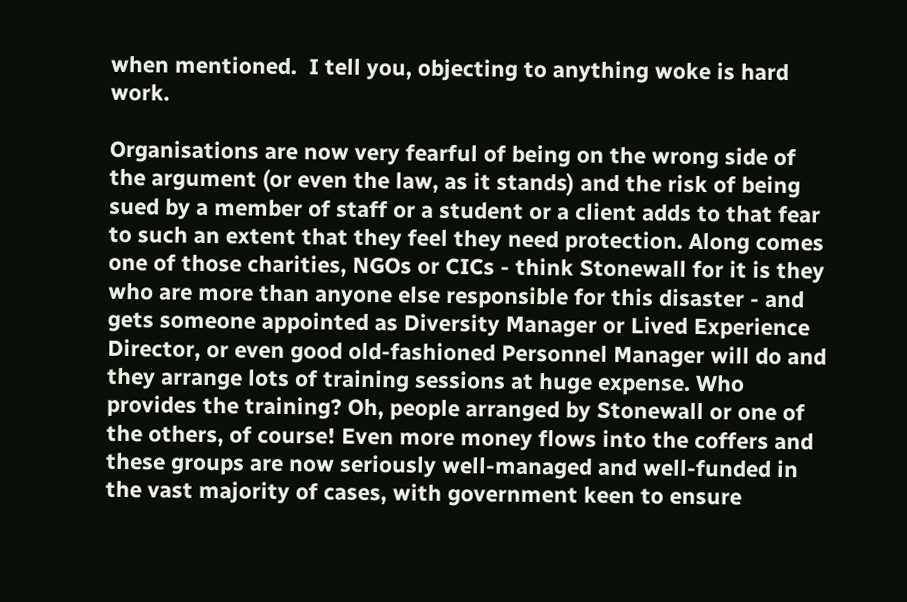when mentioned.  I tell you, objecting to anything woke is hard work.

Organisations are now very fearful of being on the wrong side of the argument (or even the law, as it stands) and the risk of being sued by a member of staff or a student or a client adds to that fear to such an extent that they feel they need protection. Along comes one of those charities, NGOs or CICs - think Stonewall for it is they who are more than anyone else responsible for this disaster - and gets someone appointed as Diversity Manager or Lived Experience Director, or even good old-fashioned Personnel Manager will do and they arrange lots of training sessions at huge expense. Who provides the training? Oh, people arranged by Stonewall or one of the others, of course! Even more money flows into the coffers and these groups are now seriously well-managed and well-funded in the vast majority of cases, with government keen to ensure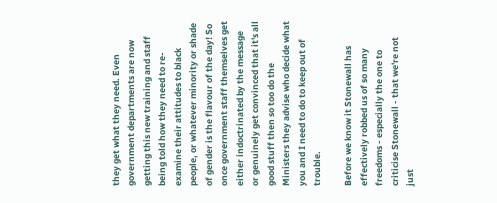they get what they need. Even government departments are now getting this new training and staff being told how they need to re-examine their attitudes to black people, or whatever minority or shade of gender is the flavour of the day! So once government staff themselves get either indoctrinated by the message or genuinely get convinced that it's all good stuff then so too do the Ministers they advise who decide what you and I need to do to keep out of trouble.

Before we know it Stonewall has effectively robbed us of so many freedoms - especially the one to criticise Stonewall - that we're not just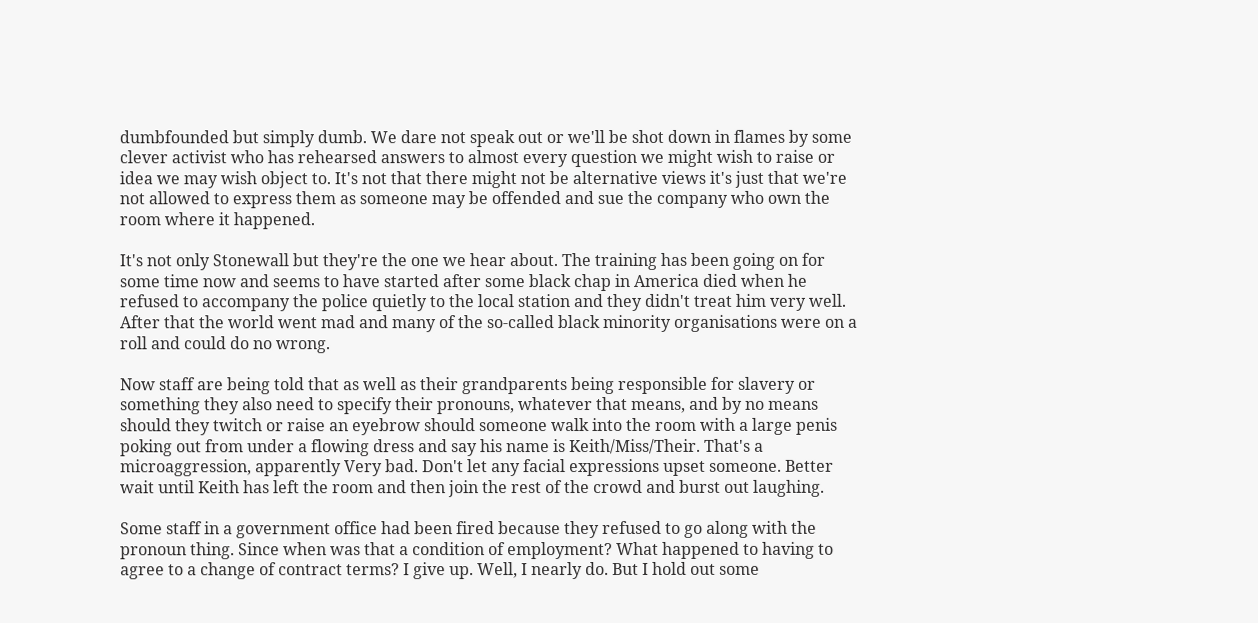dumbfounded but simply dumb. We dare not speak out or we'll be shot down in flames by some clever activist who has rehearsed answers to almost every question we might wish to raise or idea we may wish object to. It's not that there might not be alternative views it's just that we're not allowed to express them as someone may be offended and sue the company who own the room where it happened.

It's not only Stonewall but they're the one we hear about. The training has been going on for some time now and seems to have started after some black chap in America died when he refused to accompany the police quietly to the local station and they didn't treat him very well. After that the world went mad and many of the so-called black minority organisations were on a roll and could do no wrong.

Now staff are being told that as well as their grandparents being responsible for slavery or something they also need to specify their pronouns, whatever that means, and by no means should they twitch or raise an eyebrow should someone walk into the room with a large penis poking out from under a flowing dress and say his name is Keith/Miss/Their. That's a microaggression, apparently Very bad. Don't let any facial expressions upset someone. Better wait until Keith has left the room and then join the rest of the crowd and burst out laughing.

Some staff in a government office had been fired because they refused to go along with the pronoun thing. Since when was that a condition of employment? What happened to having to agree to a change of contract terms? I give up. Well, I nearly do. But I hold out some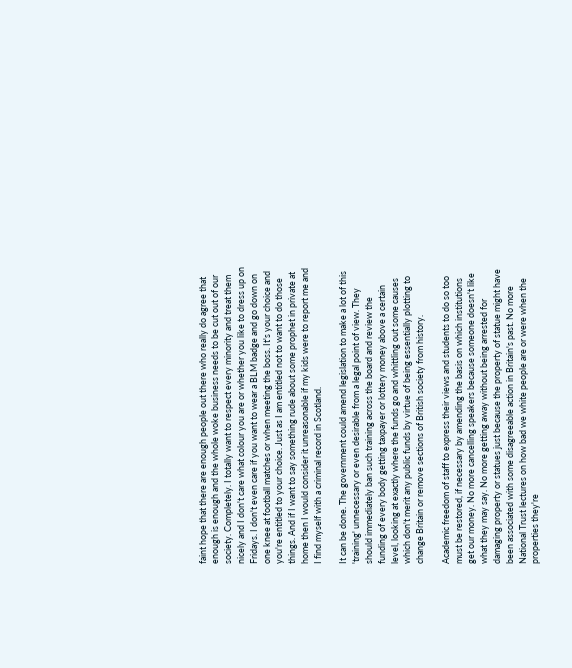faint hope that there are enough people out there who really do agree that enough is enough and the whole woke business needs to be cut out of our society. Completely. I totally want to respect every minority and treat them nicely and I don't care what colour you are or whether you like to dress up on Fridays. I don't even care if you want to wear a BLM badge and go down on one knee at football matches or when meeting the boss. It's your choice and you're entitled to your choice. Just as I am entitled not to want to do those things. And if I want to say something rude about some prophet in private at home then I would consider it unreasonable if my kids were to report me and I find myself with a criminal record in Scotland.

It can be done. The government could amend legislation to make a lot of this 'training' unnecessary or even desirable from a legal point of view. They should immediately ban such training across the board and review the funding of every body getting taxpayer or lottery money above a certain level, looking at exactly where the funds go and whittling out some causes which don't merit any public funds by virtue of being essentially plotting to change Britain or remove sections of British society from history.

Academic freedom of staff to express their views and students to do so too must be restored, if necessary by amending the basis on which institutions get our money. No more cancelling speakers because someone doesn't like what they may say. No more getting away without being arrested for damaging property or statues just because the property of statue might have been associated with some disagreeable action in Britain's past. No more National Trust lectures on how bad we white people are or were when the properties they're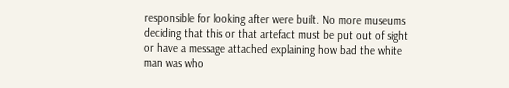responsible for looking after were built. No more museums deciding that this or that artefact must be put out of sight or have a message attached explaining how bad the white man was who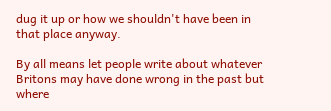dug it up or how we shouldn't have been in that place anyway.

By all means let people write about whatever Britons may have done wrong in the past but where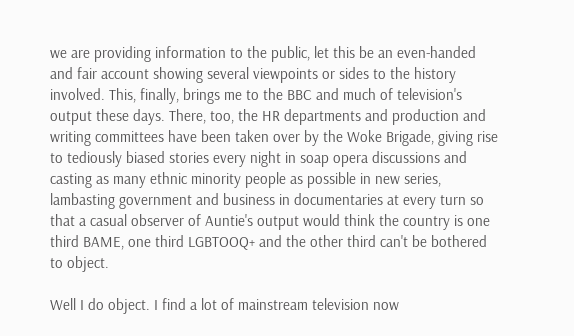we are providing information to the public, let this be an even-handed and fair account showing several viewpoints or sides to the history involved. This, finally, brings me to the BBC and much of television's output these days. There, too, the HR departments and production and writing committees have been taken over by the Woke Brigade, giving rise to tediously biased stories every night in soap opera discussions and casting as many ethnic minority people as possible in new series, lambasting government and business in documentaries at every turn so that a casual observer of Auntie's output would think the country is one third BAME, one third LGBTOOQ+ and the other third can't be bothered to object.

Well I do object. I find a lot of mainstream television now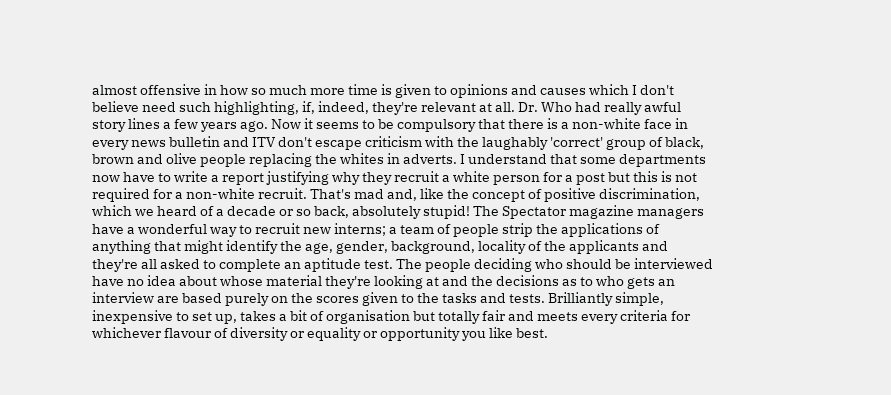almost offensive in how so much more time is given to opinions and causes which I don't believe need such highlighting, if, indeed, they're relevant at all. Dr. Who had really awful story lines a few years ago. Now it seems to be compulsory that there is a non-white face in every news bulletin and ITV don't escape criticism with the laughably 'correct' group of black, brown and olive people replacing the whites in adverts. I understand that some departments now have to write a report justifying why they recruit a white person for a post but this is not required for a non-white recruit. That's mad and, like the concept of positive discrimination, which we heard of a decade or so back, absolutely stupid! The Spectator magazine managers have a wonderful way to recruit new interns; a team of people strip the applications of anything that might identify the age, gender, background, locality of the applicants and they're all asked to complete an aptitude test. The people deciding who should be interviewed have no idea about whose material they're looking at and the decisions as to who gets an interview are based purely on the scores given to the tasks and tests. Brilliantly simple, inexpensive to set up, takes a bit of organisation but totally fair and meets every criteria for whichever flavour of diversity or equality or opportunity you like best.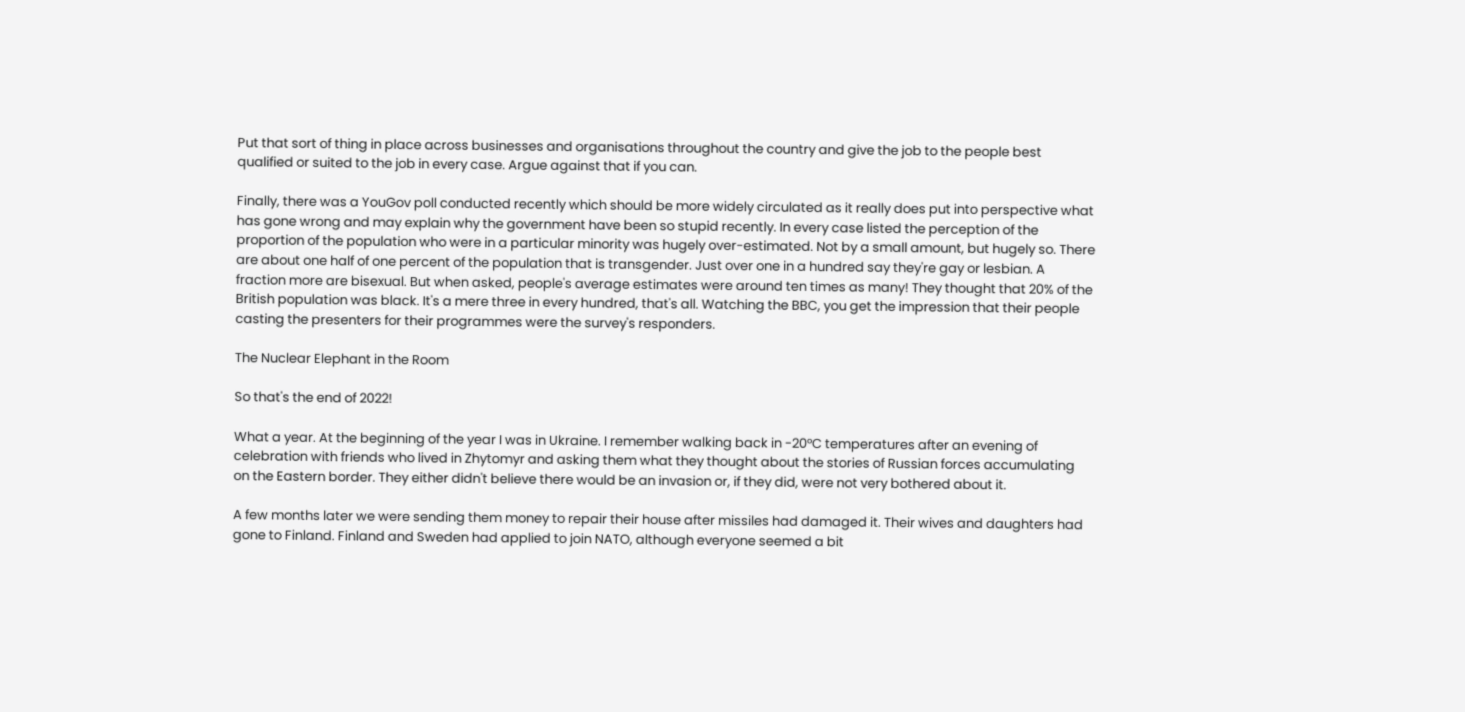Put that sort of thing in place across businesses and organisations throughout the country and give the job to the people best qualified or suited to the job in every case. Argue against that if you can.

Finally, there was a YouGov poll conducted recently which should be more widely circulated as it really does put into perspective what has gone wrong and may explain why the government have been so stupid recently. In every case listed the perception of the proportion of the population who were in a particular minority was hugely over-estimated. Not by a small amount, but hugely so. There are about one half of one percent of the population that is transgender. Just over one in a hundred say they're gay or lesbian. A fraction more are bisexual. But when asked, people's average estimates were around ten times as many! They thought that 20% of the British population was black. It's a mere three in every hundred, that's all. Watching the BBC, you get the impression that their people casting the presenters for their programmes were the survey's responders.

The Nuclear Elephant in the Room

So that's the end of 2022!

What a year. At the beginning of the year I was in Ukraine. I remember walking back in -20°C temperatures after an evening of celebration with friends who lived in Zhytomyr and asking them what they thought about the stories of Russian forces accumulating on the Eastern border. They either didn't believe there would be an invasion or, if they did, were not very bothered about it.

A few months later we were sending them money to repair their house after missiles had damaged it. Their wives and daughters had gone to Finland. Finland and Sweden had applied to join NATO, although everyone seemed a bit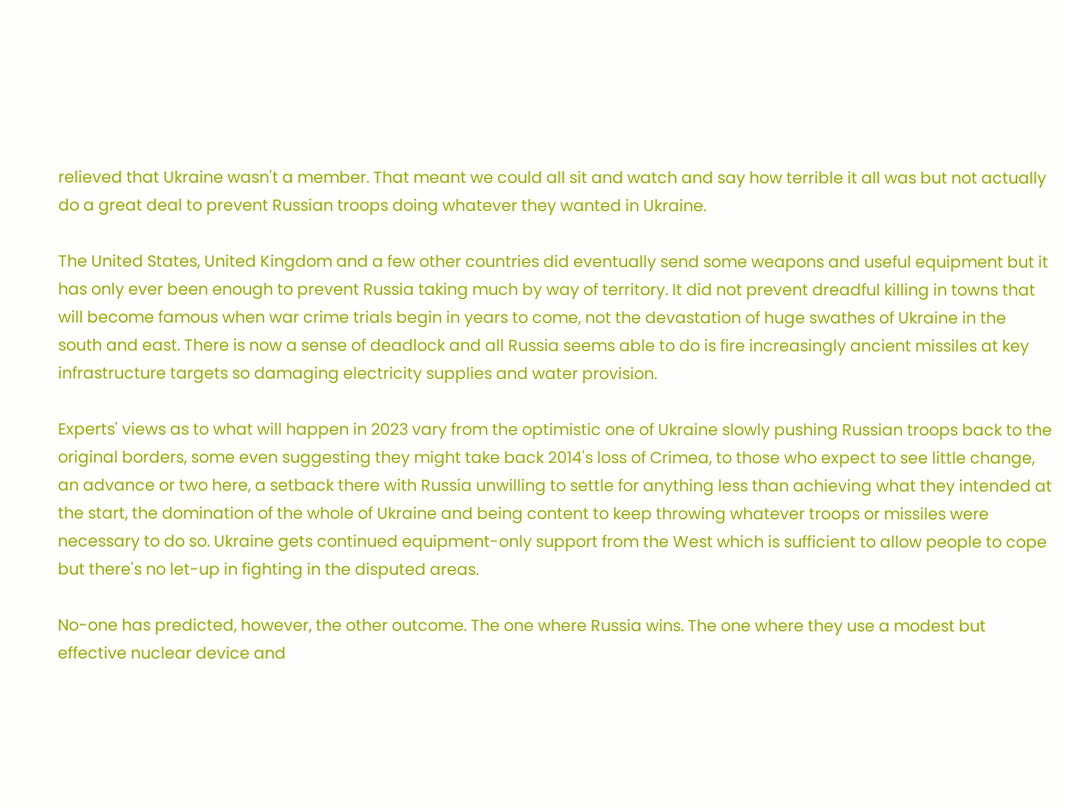relieved that Ukraine wasn't a member. That meant we could all sit and watch and say how terrible it all was but not actually do a great deal to prevent Russian troops doing whatever they wanted in Ukraine.

The United States, United Kingdom and a few other countries did eventually send some weapons and useful equipment but it has only ever been enough to prevent Russia taking much by way of territory. It did not prevent dreadful killing in towns that will become famous when war crime trials begin in years to come, not the devastation of huge swathes of Ukraine in the south and east. There is now a sense of deadlock and all Russia seems able to do is fire increasingly ancient missiles at key infrastructure targets so damaging electricity supplies and water provision.

Experts' views as to what will happen in 2023 vary from the optimistic one of Ukraine slowly pushing Russian troops back to the original borders, some even suggesting they might take back 2014's loss of Crimea, to those who expect to see little change, an advance or two here, a setback there with Russia unwilling to settle for anything less than achieving what they intended at the start, the domination of the whole of Ukraine and being content to keep throwing whatever troops or missiles were necessary to do so. Ukraine gets continued equipment-only support from the West which is sufficient to allow people to cope but there's no let-up in fighting in the disputed areas.

No-one has predicted, however, the other outcome. The one where Russia wins. The one where they use a modest but effective nuclear device and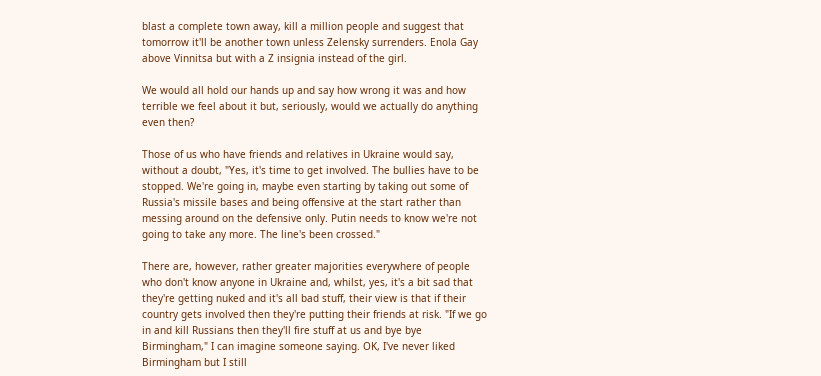blast a complete town away, kill a million people and suggest that tomorrow it'll be another town unless Zelensky surrenders. Enola Gay above Vinnitsa but with a Z insignia instead of the girl.

We would all hold our hands up and say how wrong it was and how terrible we feel about it but, seriously, would we actually do anything even then?

Those of us who have friends and relatives in Ukraine would say, without a doubt, "Yes, it's time to get involved. The bullies have to be stopped. We're going in, maybe even starting by taking out some of Russia's missile bases and being offensive at the start rather than messing around on the defensive only. Putin needs to know we're not going to take any more. The line's been crossed."

There are, however, rather greater majorities everywhere of people who don't know anyone in Ukraine and, whilst, yes, it's a bit sad that they're getting nuked and it's all bad stuff, their view is that if their country gets involved then they're putting their friends at risk. "If we go in and kill Russians then they'll fire stuff at us and bye bye Birmingham," I can imagine someone saying. OK, I've never liked Birmingham but I still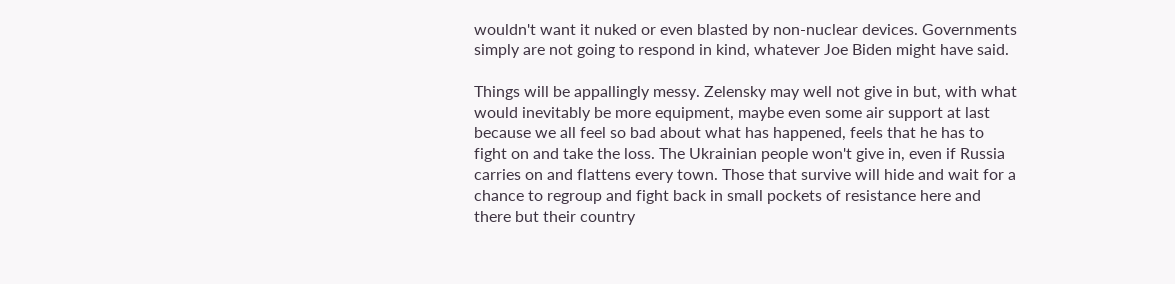wouldn't want it nuked or even blasted by non-nuclear devices. Governments simply are not going to respond in kind, whatever Joe Biden might have said.

Things will be appallingly messy. Zelensky may well not give in but, with what would inevitably be more equipment, maybe even some air support at last because we all feel so bad about what has happened, feels that he has to fight on and take the loss. The Ukrainian people won't give in, even if Russia carries on and flattens every town. Those that survive will hide and wait for a chance to regroup and fight back in small pockets of resistance here and there but their country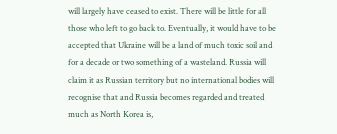will largely have ceased to exist. There will be little for all those who left to go back to. Eventually, it would have to be accepted that Ukraine will be a land of much toxic soil and for a decade or two something of a wasteland. Russia will claim it as Russian territory but no international bodies will recognise that and Russia becomes regarded and treated much as North Korea is,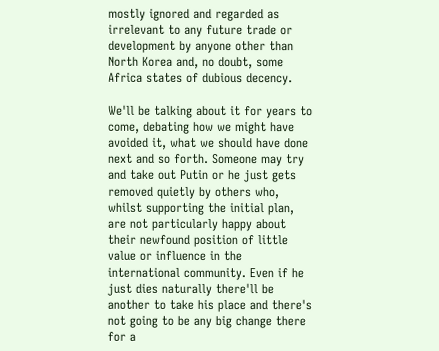mostly ignored and regarded as irrelevant to any future trade or development by anyone other than North Korea and, no doubt, some Africa states of dubious decency.

We'll be talking about it for years to come, debating how we might have avoided it, what we should have done next and so forth. Someone may try and take out Putin or he just gets removed quietly by others who, whilst supporting the initial plan, are not particularly happy about their newfound position of little value or influence in the international community. Even if he just dies naturally there'll be another to take his place and there's not going to be any big change there for a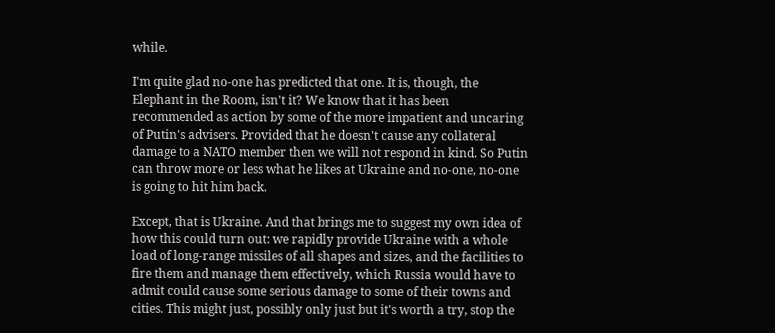while.

I'm quite glad no-one has predicted that one. It is, though, the Elephant in the Room, isn't it? We know that it has been recommended as action by some of the more impatient and uncaring of Putin's advisers. Provided that he doesn't cause any collateral damage to a NATO member then we will not respond in kind. So Putin can throw more or less what he likes at Ukraine and no-one, no-one is going to hit him back.

Except, that is Ukraine. And that brings me to suggest my own idea of how this could turn out: we rapidly provide Ukraine with a whole load of long-range missiles of all shapes and sizes, and the facilities to fire them and manage them effectively, which Russia would have to admit could cause some serious damage to some of their towns and cities. This might just, possibly only just but it's worth a try, stop the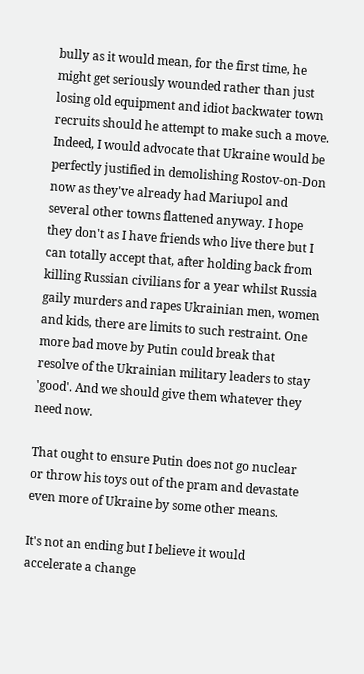bully as it would mean, for the first time, he might get seriously wounded rather than just losing old equipment and idiot backwater town recruits should he attempt to make such a move. Indeed, I would advocate that Ukraine would be perfectly justified in demolishing Rostov-on-Don now as they've already had Mariupol and several other towns flattened anyway. I hope they don't as I have friends who live there but I can totally accept that, after holding back from killing Russian civilians for a year whilst Russia gaily murders and rapes Ukrainian men, women and kids, there are limits to such restraint. One more bad move by Putin could break that resolve of the Ukrainian military leaders to stay 'good'. And we should give them whatever they need now.

That ought to ensure Putin does not go nuclear or throw his toys out of the pram and devastate even more of Ukraine by some other means.

It's not an ending but I believe it would accelerate a change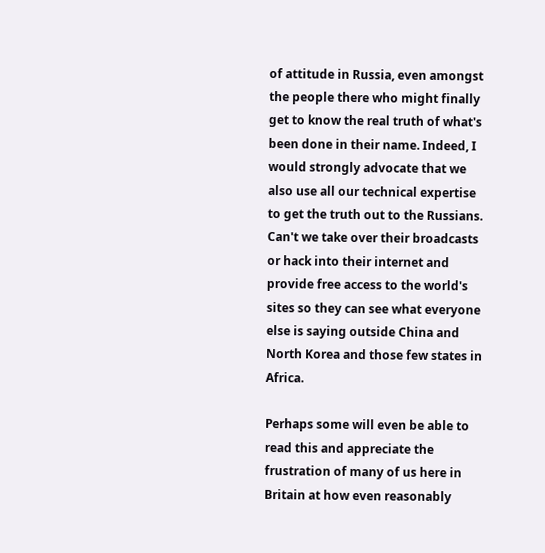of attitude in Russia, even amongst the people there who might finally get to know the real truth of what's been done in their name. Indeed, I would strongly advocate that we also use all our technical expertise to get the truth out to the Russians. Can't we take over their broadcasts or hack into their internet and provide free access to the world's sites so they can see what everyone else is saying outside China and North Korea and those few states in Africa.

Perhaps some will even be able to read this and appreciate the frustration of many of us here in Britain at how even reasonably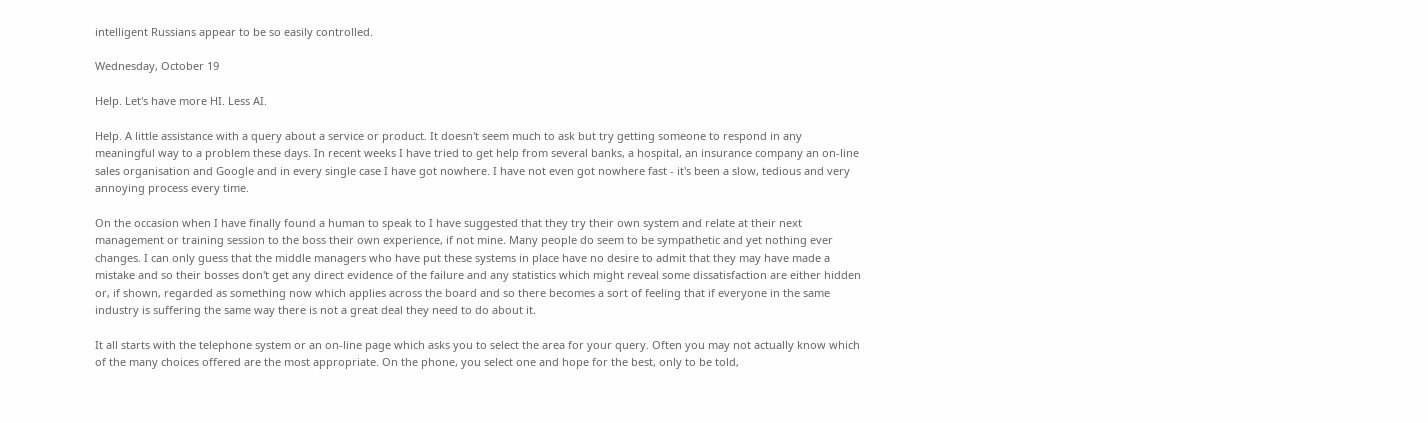intelligent Russians appear to be so easily controlled.

Wednesday, October 19

Help. Let's have more HI. Less AI.

Help. A little assistance with a query about a service or product. It doesn't seem much to ask but try getting someone to respond in any meaningful way to a problem these days. In recent weeks I have tried to get help from several banks, a hospital, an insurance company an on-line sales organisation and Google and in every single case I have got nowhere. I have not even got nowhere fast - it's been a slow, tedious and very annoying process every time.

On the occasion when I have finally found a human to speak to I have suggested that they try their own system and relate at their next management or training session to the boss their own experience, if not mine. Many people do seem to be sympathetic and yet nothing ever changes. I can only guess that the middle managers who have put these systems in place have no desire to admit that they may have made a mistake and so their bosses don't get any direct evidence of the failure and any statistics which might reveal some dissatisfaction are either hidden or, if shown, regarded as something now which applies across the board and so there becomes a sort of feeling that if everyone in the same industry is suffering the same way there is not a great deal they need to do about it.

It all starts with the telephone system or an on-line page which asks you to select the area for your query. Often you may not actually know which of the many choices offered are the most appropriate. On the phone, you select one and hope for the best, only to be told,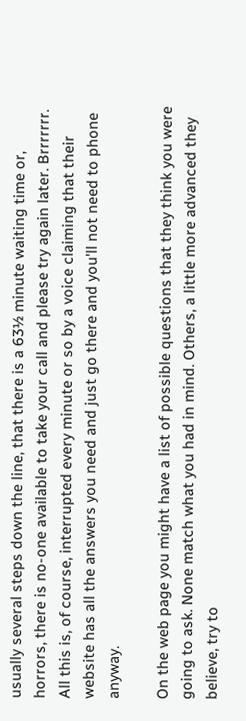usually several steps down the line, that there is a 63½ minute waiting time or, horrors, there is no-one available to take your call and please try again later. Brrrrrrr. All this is, of course, interrupted every minute or so by a voice claiming that their website has all the answers you need and just go there and you'll not need to phone anyway.

On the web page you might have a list of possible questions that they think you were going to ask. None match what you had in mind. Others, a little more advanced they believe, try to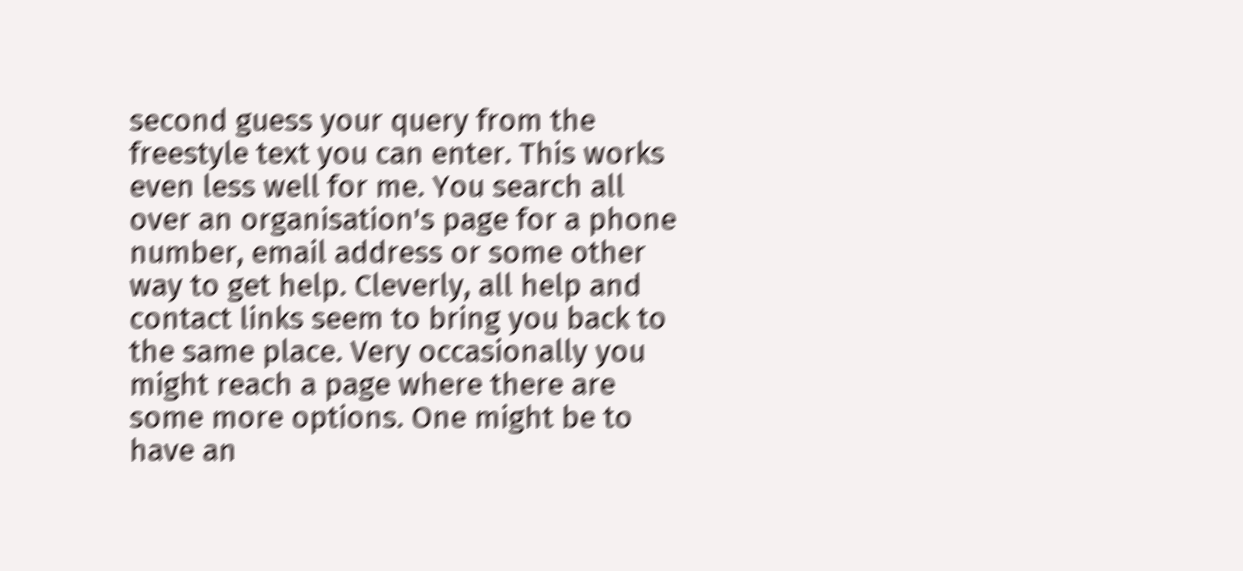second guess your query from the freestyle text you can enter. This works even less well for me. You search all over an organisation's page for a phone number, email address or some other way to get help. Cleverly, all help and contact links seem to bring you back to the same place. Very occasionally you might reach a page where there are some more options. One might be to have an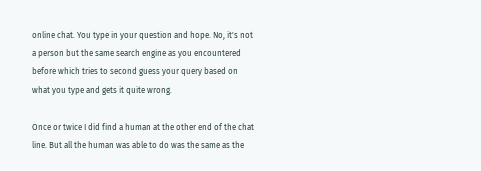online chat. You type in your question and hope. No, it's not a person but the same search engine as you encountered before which tries to second guess your query based on what you type and gets it quite wrong.

Once or twice I did find a human at the other end of the chat line. But all the human was able to do was the same as the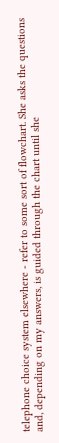telephone choice system elsewhere - refer to some sort of flowchart. She asks the questions and, depending on my answers, is guided through the chart until she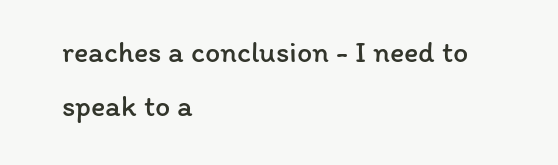reaches a conclusion - I need to speak to a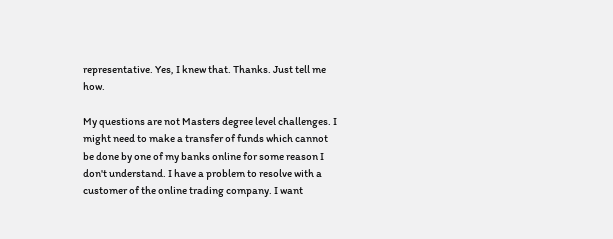representative. Yes, I knew that. Thanks. Just tell me how.

My questions are not Masters degree level challenges. I might need to make a transfer of funds which cannot be done by one of my banks online for some reason I don't understand. I have a problem to resolve with a customer of the online trading company. I want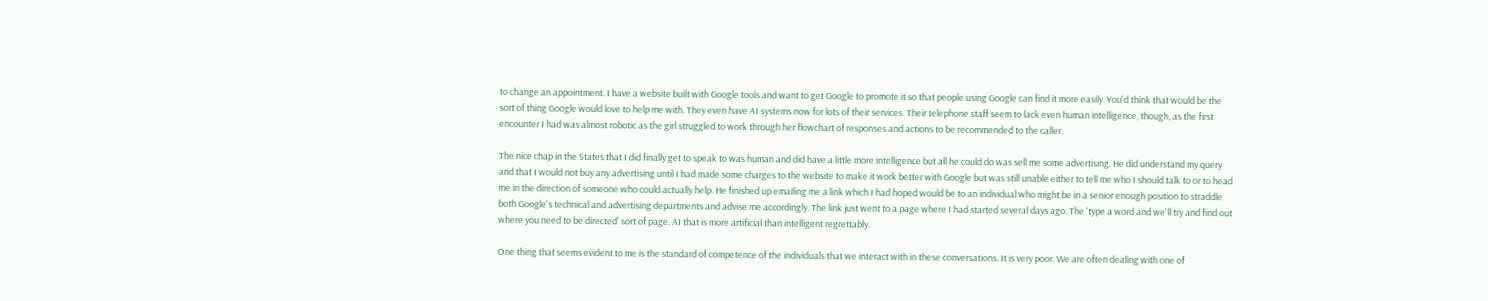to change an appointment. I have a website built with Google tools and want to get Google to promote it so that people using Google can find it more easily. You'd think that would be the sort of thing Google would love to help me with. They even have AI systems now for lots of their services. Their telephone staff seem to lack even human intelligence, though, as the first encounter I had was almost robotic as the girl struggled to work through her flowchart of responses and actions to be recommended to the caller.

The nice chap in the States that I did finally get to speak to was human and did have a little more intelligence but all he could do was sell me some advertising. He did understand my query and that I would not buy any advertising until I had made some charges to the website to make it work better with Google but was still unable either to tell me who I should talk to or to head me in the direction of someone who could actually help. He finished up emailing me a link which I had hoped would be to an individual who might be in a senior enough position to straddle both Google's technical and advertising departments and advise me accordingly. The link just went to a page where I had started several days ago. The 'type a word and we'll try and find out where you need to be directed' sort of page. AI that is more artificial than intelligent regrettably.

One thing that seems evident to me is the standard of competence of the individuals that we interact with in these conversations. It is very poor. We are often dealing with one of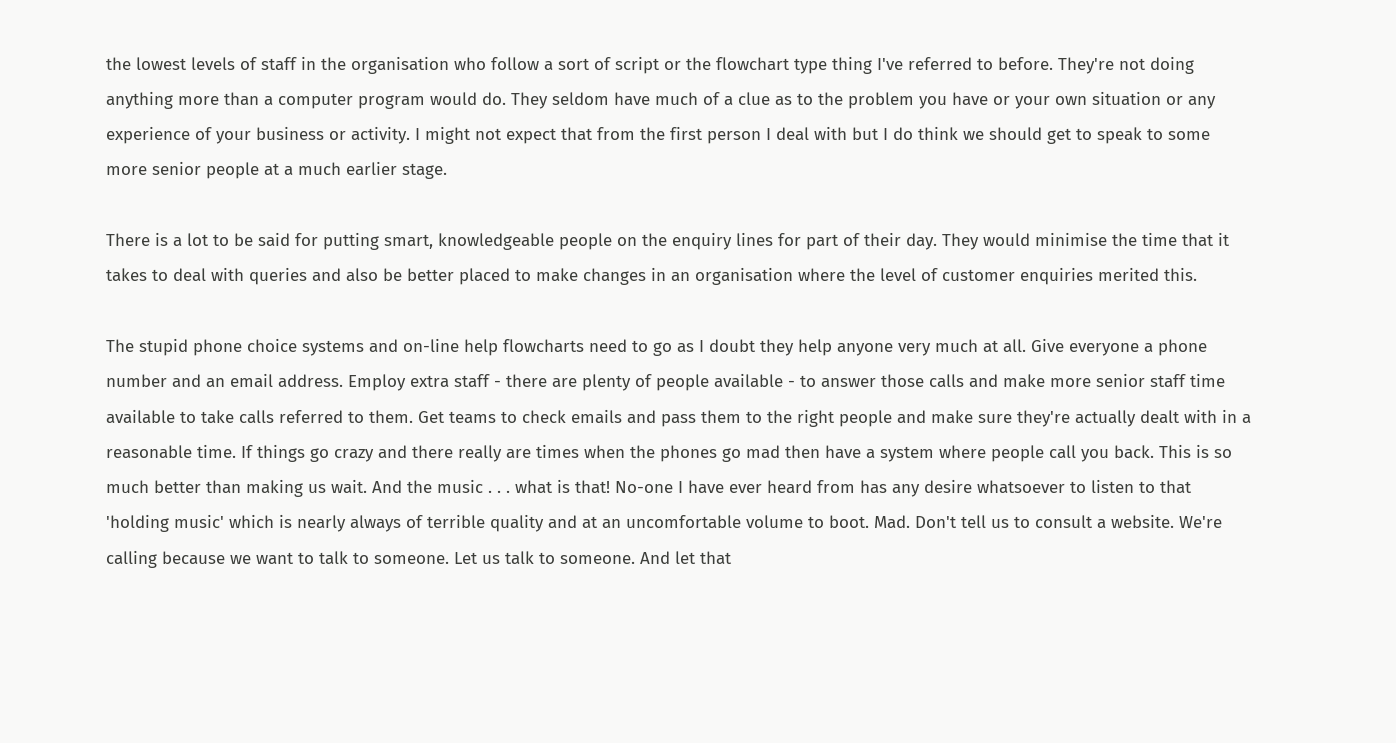the lowest levels of staff in the organisation who follow a sort of script or the flowchart type thing I've referred to before. They're not doing anything more than a computer program would do. They seldom have much of a clue as to the problem you have or your own situation or any experience of your business or activity. I might not expect that from the first person I deal with but I do think we should get to speak to some more senior people at a much earlier stage.

There is a lot to be said for putting smart, knowledgeable people on the enquiry lines for part of their day. They would minimise the time that it takes to deal with queries and also be better placed to make changes in an organisation where the level of customer enquiries merited this.

The stupid phone choice systems and on-line help flowcharts need to go as I doubt they help anyone very much at all. Give everyone a phone number and an email address. Employ extra staff - there are plenty of people available - to answer those calls and make more senior staff time available to take calls referred to them. Get teams to check emails and pass them to the right people and make sure they're actually dealt with in a reasonable time. If things go crazy and there really are times when the phones go mad then have a system where people call you back. This is so much better than making us wait. And the music . . . what is that! No-one I have ever heard from has any desire whatsoever to listen to that 'holding music' which is nearly always of terrible quality and at an uncomfortable volume to boot. Mad. Don't tell us to consult a website. We're calling because we want to talk to someone. Let us talk to someone. And let that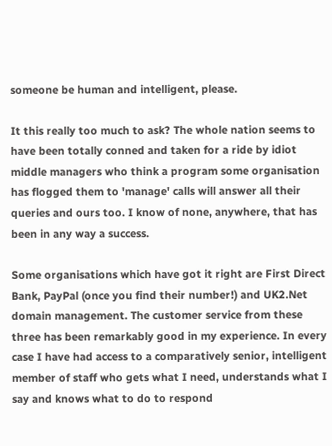someone be human and intelligent, please.

It this really too much to ask? The whole nation seems to have been totally conned and taken for a ride by idiot middle managers who think a program some organisation has flogged them to 'manage' calls will answer all their queries and ours too. I know of none, anywhere, that has been in any way a success.

Some organisations which have got it right are First Direct Bank, PayPal (once you find their number!) and UK2.Net domain management. The customer service from these three has been remarkably good in my experience. In every case I have had access to a comparatively senior, intelligent member of staff who gets what I need, understands what I say and knows what to do to respond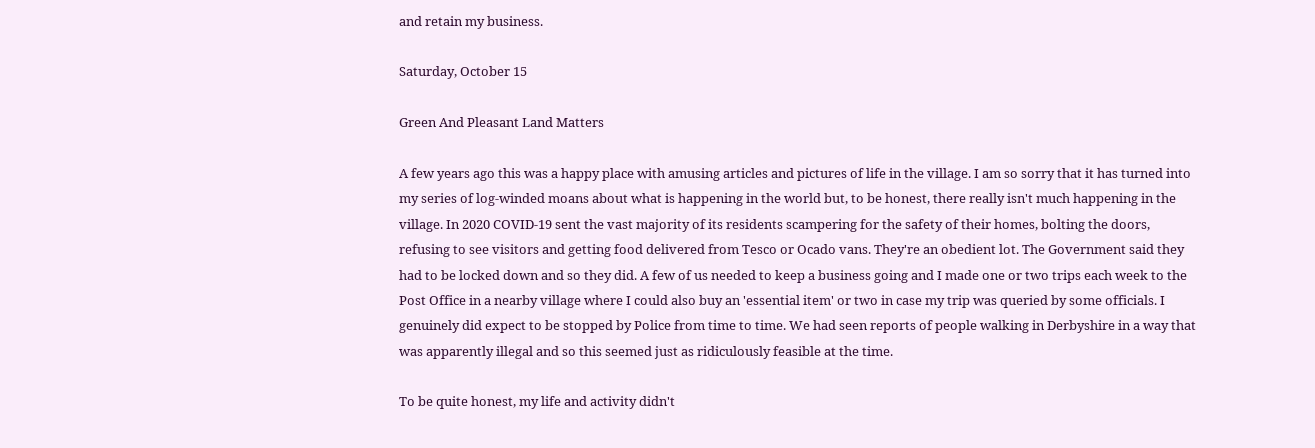and retain my business.

Saturday, October 15

Green And Pleasant Land Matters

A few years ago this was a happy place with amusing articles and pictures of life in the village. I am so sorry that it has turned into my series of log-winded moans about what is happening in the world but, to be honest, there really isn't much happening in the village. In 2020 COVID-19 sent the vast majority of its residents scampering for the safety of their homes, bolting the doors, refusing to see visitors and getting food delivered from Tesco or Ocado vans. They're an obedient lot. The Government said they had to be locked down and so they did. A few of us needed to keep a business going and I made one or two trips each week to the Post Office in a nearby village where I could also buy an 'essential item' or two in case my trip was queried by some officials. I genuinely did expect to be stopped by Police from time to time. We had seen reports of people walking in Derbyshire in a way that was apparently illegal and so this seemed just as ridiculously feasible at the time.

To be quite honest, my life and activity didn't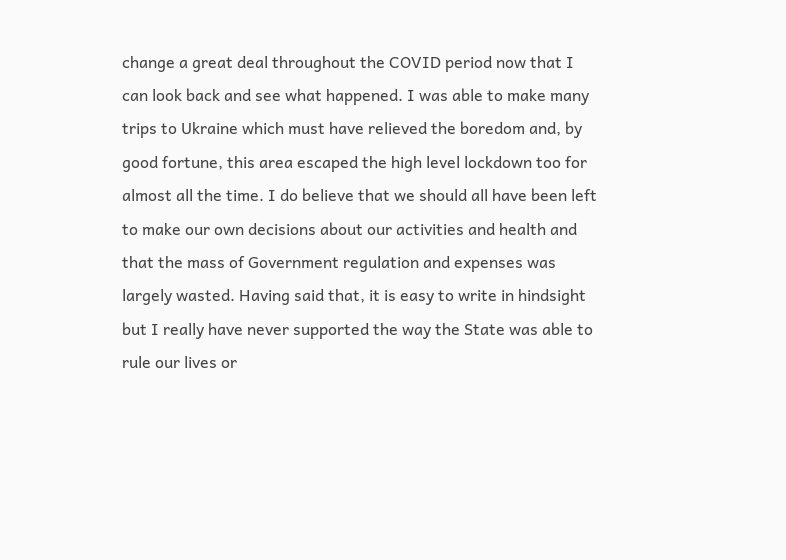change a great deal throughout the COVID period now that I can look back and see what happened. I was able to make many trips to Ukraine which must have relieved the boredom and, by good fortune, this area escaped the high level lockdown too for almost all the time. I do believe that we should all have been left to make our own decisions about our activities and health and that the mass of Government regulation and expenses was largely wasted. Having said that, it is easy to write in hindsight but I really have never supported the way the State was able to rule our lives or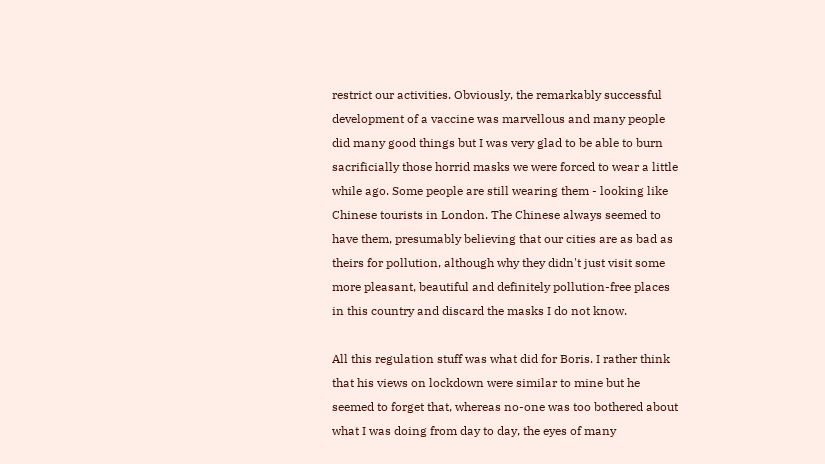restrict our activities. Obviously, the remarkably successful development of a vaccine was marvellous and many people did many good things but I was very glad to be able to burn sacrificially those horrid masks we were forced to wear a little while ago. Some people are still wearing them - looking like Chinese tourists in London. The Chinese always seemed to have them, presumably believing that our cities are as bad as theirs for pollution, although why they didn't just visit some more pleasant, beautiful and definitely pollution-free places in this country and discard the masks I do not know.

All this regulation stuff was what did for Boris. I rather think that his views on lockdown were similar to mine but he seemed to forget that, whereas no-one was too bothered about what I was doing from day to day, the eyes of many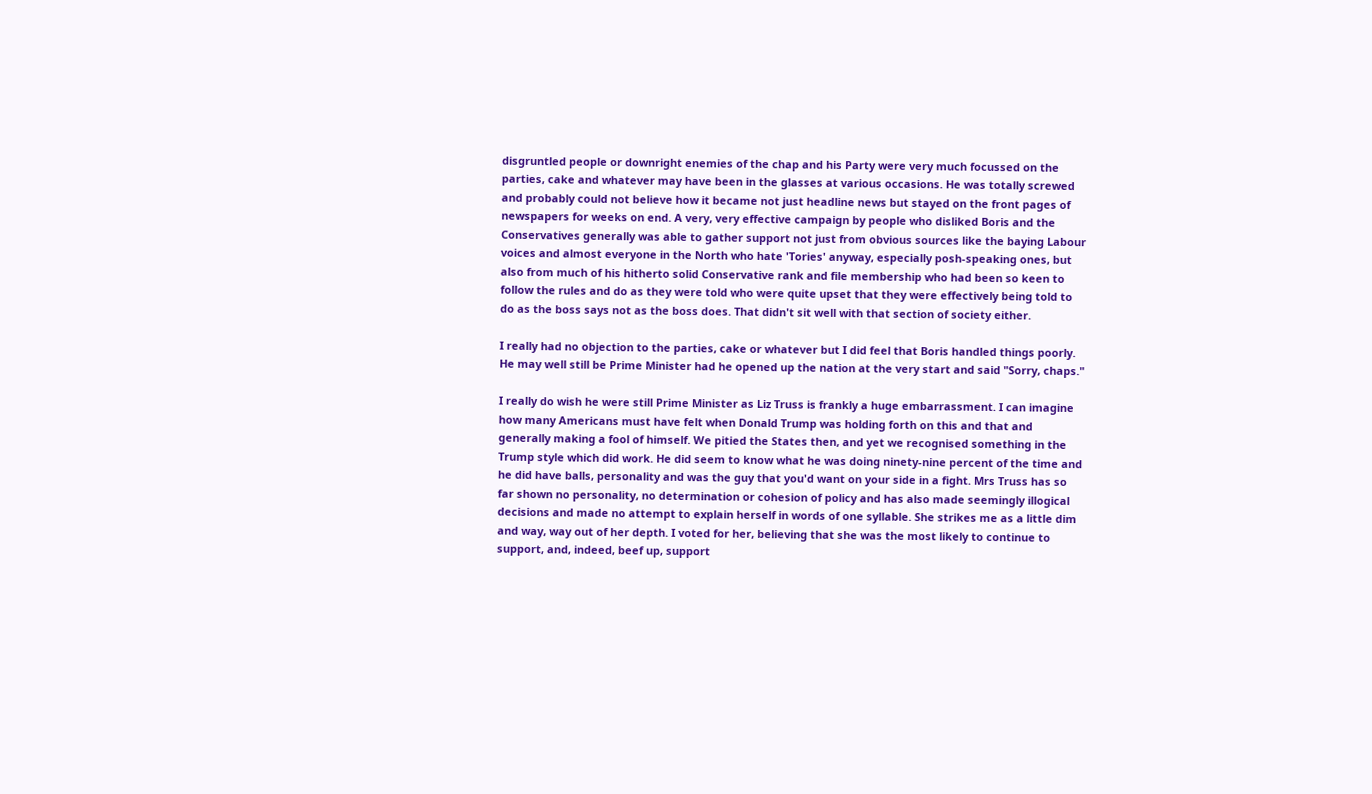disgruntled people or downright enemies of the chap and his Party were very much focussed on the parties, cake and whatever may have been in the glasses at various occasions. He was totally screwed and probably could not believe how it became not just headline news but stayed on the front pages of newspapers for weeks on end. A very, very effective campaign by people who disliked Boris and the Conservatives generally was able to gather support not just from obvious sources like the baying Labour voices and almost everyone in the North who hate 'Tories' anyway, especially posh-speaking ones, but also from much of his hitherto solid Conservative rank and file membership who had been so keen to follow the rules and do as they were told who were quite upset that they were effectively being told to do as the boss says not as the boss does. That didn't sit well with that section of society either.

I really had no objection to the parties, cake or whatever but I did feel that Boris handled things poorly. He may well still be Prime Minister had he opened up the nation at the very start and said "Sorry, chaps."

I really do wish he were still Prime Minister as Liz Truss is frankly a huge embarrassment. I can imagine how many Americans must have felt when Donald Trump was holding forth on this and that and generally making a fool of himself. We pitied the States then, and yet we recognised something in the Trump style which did work. He did seem to know what he was doing ninety-nine percent of the time and he did have balls, personality and was the guy that you'd want on your side in a fight. Mrs Truss has so far shown no personality, no determination or cohesion of policy and has also made seemingly illogical decisions and made no attempt to explain herself in words of one syllable. She strikes me as a little dim and way, way out of her depth. I voted for her, believing that she was the most likely to continue to support, and, indeed, beef up, support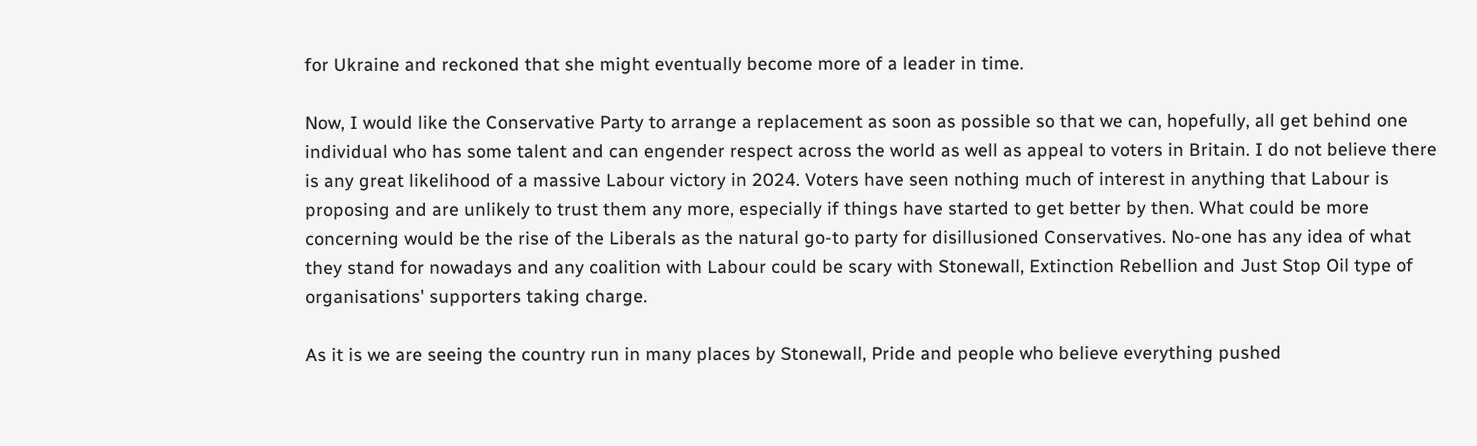for Ukraine and reckoned that she might eventually become more of a leader in time.

Now, I would like the Conservative Party to arrange a replacement as soon as possible so that we can, hopefully, all get behind one individual who has some talent and can engender respect across the world as well as appeal to voters in Britain. I do not believe there is any great likelihood of a massive Labour victory in 2024. Voters have seen nothing much of interest in anything that Labour is proposing and are unlikely to trust them any more, especially if things have started to get better by then. What could be more concerning would be the rise of the Liberals as the natural go-to party for disillusioned Conservatives. No-one has any idea of what they stand for nowadays and any coalition with Labour could be scary with Stonewall, Extinction Rebellion and Just Stop Oil type of organisations' supporters taking charge.

As it is we are seeing the country run in many places by Stonewall, Pride and people who believe everything pushed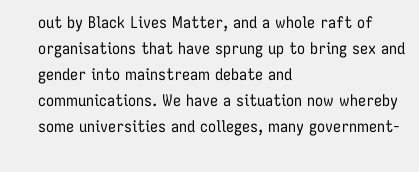out by Black Lives Matter, and a whole raft of organisations that have sprung up to bring sex and gender into mainstream debate and communications. We have a situation now whereby some universities and colleges, many government-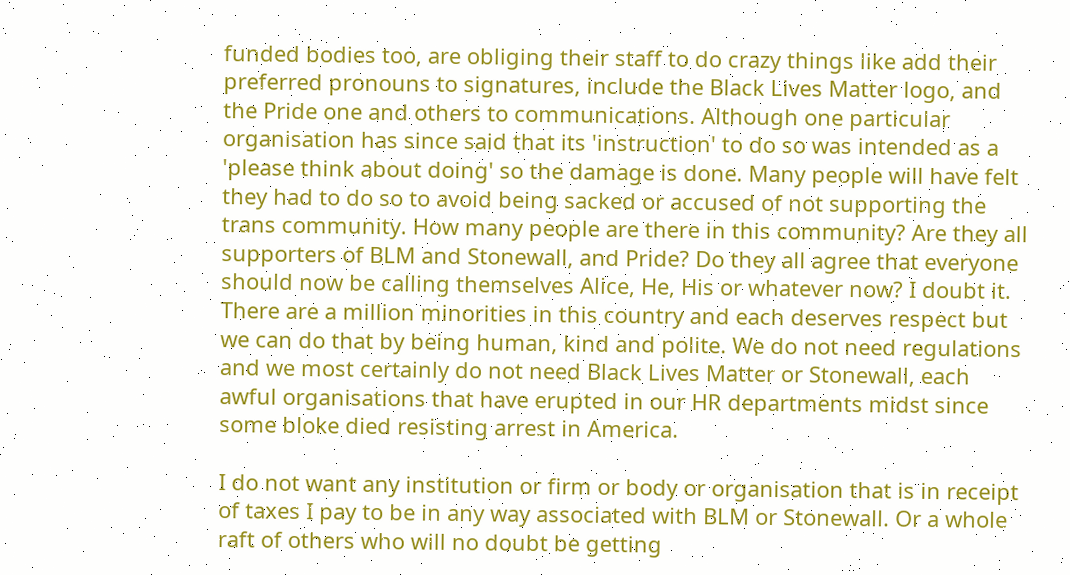funded bodies too, are obliging their staff to do crazy things like add their preferred pronouns to signatures, include the Black Lives Matter logo, and the Pride one and others to communications. Although one particular organisation has since said that its 'instruction' to do so was intended as a 'please think about doing' so the damage is done. Many people will have felt they had to do so to avoid being sacked or accused of not supporting the trans community. How many people are there in this community? Are they all supporters of BLM and Stonewall, and Pride? Do they all agree that everyone should now be calling themselves Alice, He, His or whatever now? I doubt it. There are a million minorities in this country and each deserves respect but we can do that by being human, kind and polite. We do not need regulations and we most certainly do not need Black Lives Matter or Stonewall, each awful organisations that have erupted in our HR departments midst since some bloke died resisting arrest in America.

I do not want any institution or firm or body or organisation that is in receipt of taxes I pay to be in any way associated with BLM or Stonewall. Or a whole raft of others who will no doubt be getting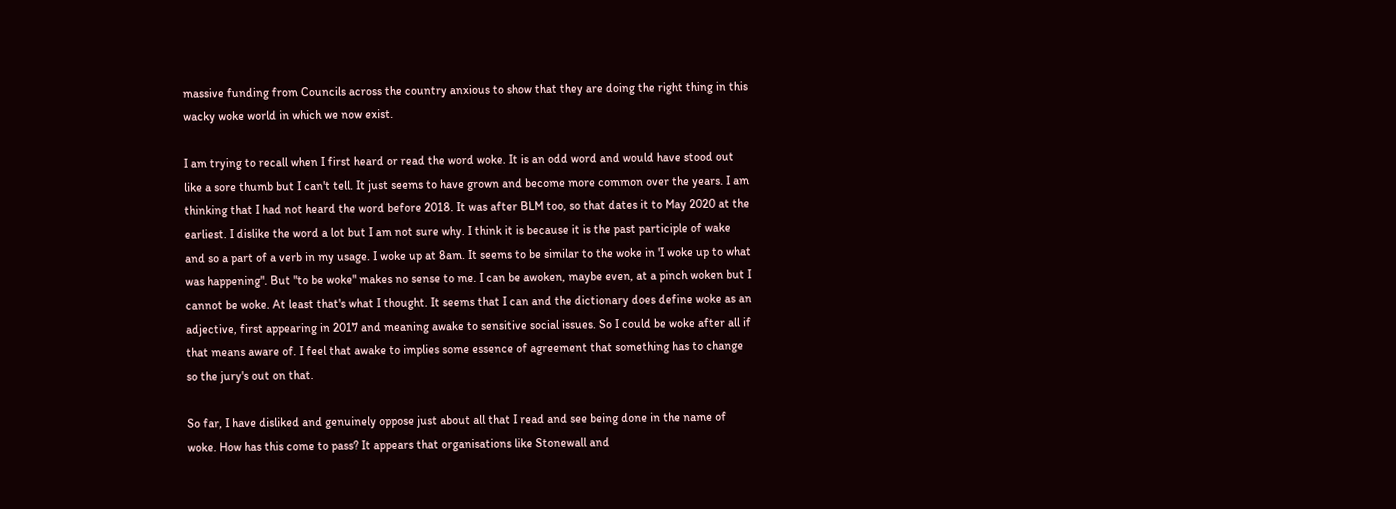massive funding from Councils across the country anxious to show that they are doing the right thing in this wacky woke world in which we now exist.

I am trying to recall when I first heard or read the word woke. It is an odd word and would have stood out like a sore thumb but I can't tell. It just seems to have grown and become more common over the years. I am thinking that I had not heard the word before 2018. It was after BLM too, so that dates it to May 2020 at the earliest. I dislike the word a lot but I am not sure why. I think it is because it is the past participle of wake and so a part of a verb in my usage. I woke up at 8am. It seems to be similar to the woke in 'I woke up to what was happening". But "to be woke" makes no sense to me. I can be awoken, maybe even, at a pinch woken but I cannot be woke. At least that's what I thought. It seems that I can and the dictionary does define woke as an adjective, first appearing in 2017 and meaning awake to sensitive social issues. So I could be woke after all if that means aware of. I feel that awake to implies some essence of agreement that something has to change so the jury's out on that.

So far, I have disliked and genuinely oppose just about all that I read and see being done in the name of woke. How has this come to pass? It appears that organisations like Stonewall and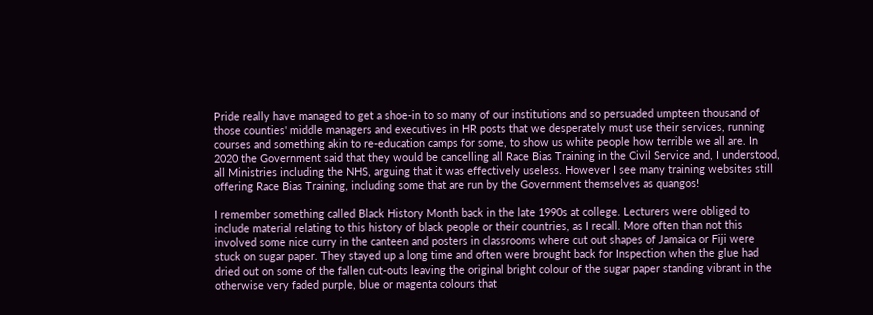Pride really have managed to get a shoe-in to so many of our institutions and so persuaded umpteen thousand of those counties' middle managers and executives in HR posts that we desperately must use their services, running courses and something akin to re-education camps for some, to show us white people how terrible we all are. In 2020 the Government said that they would be cancelling all Race Bias Training in the Civil Service and, I understood, all Ministries including the NHS, arguing that it was effectively useless. However I see many training websites still offering Race Bias Training, including some that are run by the Government themselves as quangos!

I remember something called Black History Month back in the late 1990s at college. Lecturers were obliged to include material relating to this history of black people or their countries, as I recall. More often than not this involved some nice curry in the canteen and posters in classrooms where cut out shapes of Jamaica or Fiji were stuck on sugar paper. They stayed up a long time and often were brought back for Inspection when the glue had dried out on some of the fallen cut-outs leaving the original bright colour of the sugar paper standing vibrant in the otherwise very faded purple, blue or magenta colours that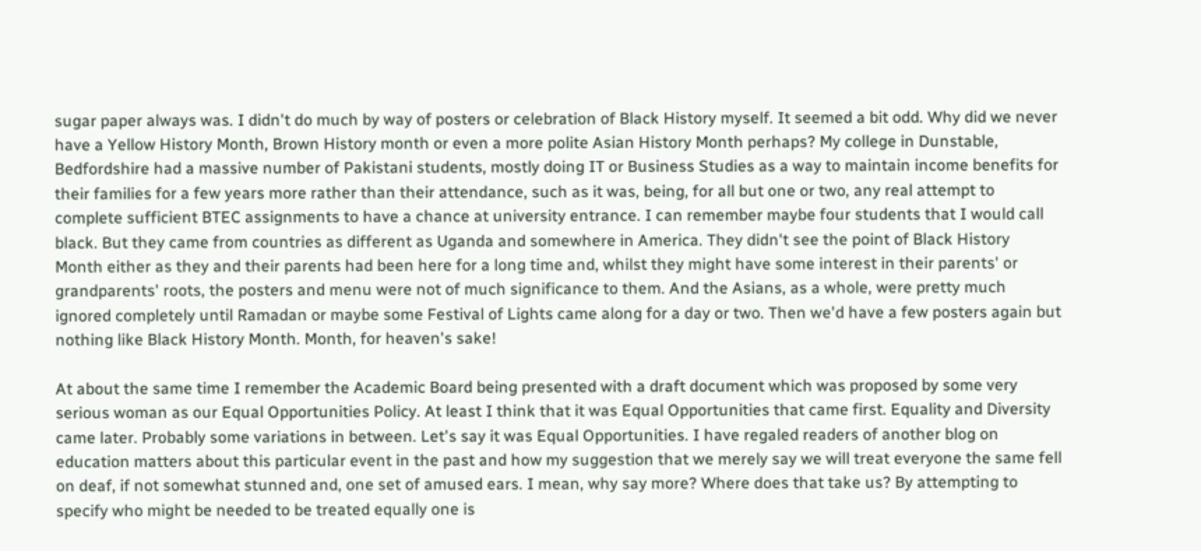sugar paper always was. I didn't do much by way of posters or celebration of Black History myself. It seemed a bit odd. Why did we never have a Yellow History Month, Brown History month or even a more polite Asian History Month perhaps? My college in Dunstable, Bedfordshire had a massive number of Pakistani students, mostly doing IT or Business Studies as a way to maintain income benefits for their families for a few years more rather than their attendance, such as it was, being, for all but one or two, any real attempt to complete sufficient BTEC assignments to have a chance at university entrance. I can remember maybe four students that I would call black. But they came from countries as different as Uganda and somewhere in America. They didn't see the point of Black History Month either as they and their parents had been here for a long time and, whilst they might have some interest in their parents' or grandparents' roots, the posters and menu were not of much significance to them. And the Asians, as a whole, were pretty much ignored completely until Ramadan or maybe some Festival of Lights came along for a day or two. Then we'd have a few posters again but nothing like Black History Month. Month, for heaven's sake!

At about the same time I remember the Academic Board being presented with a draft document which was proposed by some very serious woman as our Equal Opportunities Policy. At least I think that it was Equal Opportunities that came first. Equality and Diversity came later. Probably some variations in between. Let's say it was Equal Opportunities. I have regaled readers of another blog on education matters about this particular event in the past and how my suggestion that we merely say we will treat everyone the same fell on deaf, if not somewhat stunned and, one set of amused ears. I mean, why say more? Where does that take us? By attempting to specify who might be needed to be treated equally one is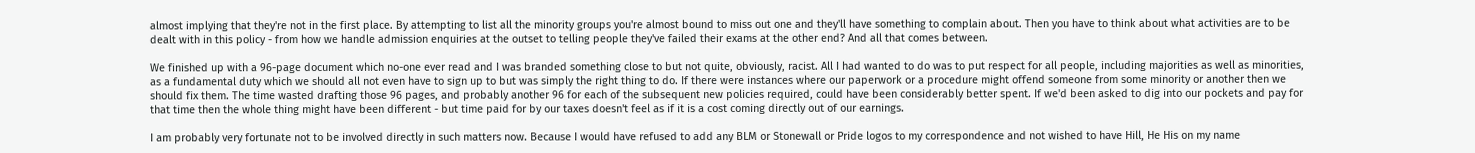almost implying that they're not in the first place. By attempting to list all the minority groups you're almost bound to miss out one and they'll have something to complain about. Then you have to think about what activities are to be dealt with in this policy - from how we handle admission enquiries at the outset to telling people they've failed their exams at the other end? And all that comes between.

We finished up with a 96-page document which no-one ever read and I was branded something close to but not quite, obviously, racist. All I had wanted to do was to put respect for all people, including majorities as well as minorities, as a fundamental duty which we should all not even have to sign up to but was simply the right thing to do. If there were instances where our paperwork or a procedure might offend someone from some minority or another then we should fix them. The time wasted drafting those 96 pages, and probably another 96 for each of the subsequent new policies required, could have been considerably better spent. If we'd been asked to dig into our pockets and pay for that time then the whole thing might have been different - but time paid for by our taxes doesn't feel as if it is a cost coming directly out of our earnings.

I am probably very fortunate not to be involved directly in such matters now. Because I would have refused to add any BLM or Stonewall or Pride logos to my correspondence and not wished to have Hill, He His on my name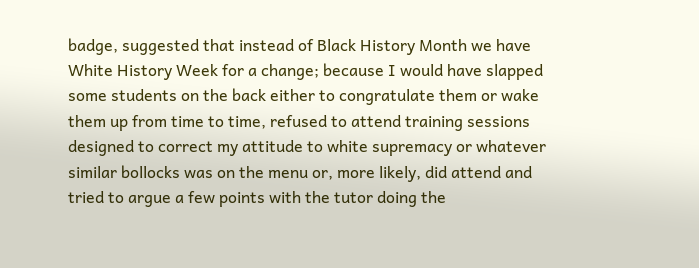badge, suggested that instead of Black History Month we have White History Week for a change; because I would have slapped some students on the back either to congratulate them or wake them up from time to time, refused to attend training sessions designed to correct my attitude to white supremacy or whatever similar bollocks was on the menu or, more likely, did attend and tried to argue a few points with the tutor doing the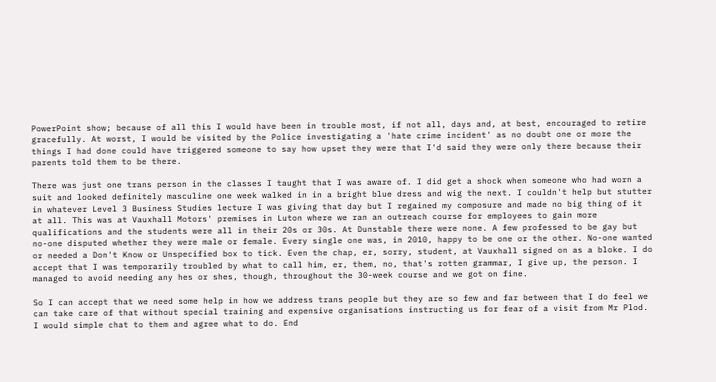PowerPoint show; because of all this I would have been in trouble most, if not all, days and, at best, encouraged to retire gracefully. At worst, I would be visited by the Police investigating a 'hate crime incident' as no doubt one or more the things I had done could have triggered someone to say how upset they were that I'd said they were only there because their parents told them to be there.

There was just one trans person in the classes I taught that I was aware of. I did get a shock when someone who had worn a suit and looked definitely masculine one week walked in in a bright blue dress and wig the next. I couldn't help but stutter in whatever Level 3 Business Studies lecture I was giving that day but I regained my composure and made no big thing of it at all. This was at Vauxhall Motors' premises in Luton where we ran an outreach course for employees to gain more qualifications and the students were all in their 20s or 30s. At Dunstable there were none. A few professed to be gay but no-one disputed whether they were male or female. Every single one was, in 2010, happy to be one or the other. No-one wanted or needed a Don't Know or Unspecified box to tick. Even the chap, er, sorry, student, at Vauxhall signed on as a bloke. I do accept that I was temporarily troubled by what to call him, er, them, no, that's rotten grammar, I give up, the person. I managed to avoid needing any hes or shes, though, throughout the 30-week course and we got on fine.

So I can accept that we need some help in how we address trans people but they are so few and far between that I do feel we can take care of that without special training and expensive organisations instructing us for fear of a visit from Mr Plod. I would simple chat to them and agree what to do. End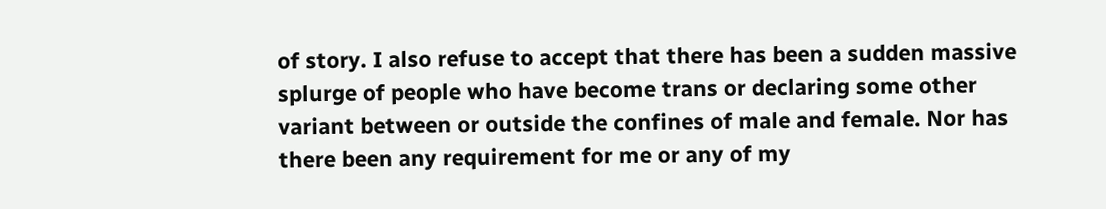of story. I also refuse to accept that there has been a sudden massive splurge of people who have become trans or declaring some other variant between or outside the confines of male and female. Nor has there been any requirement for me or any of my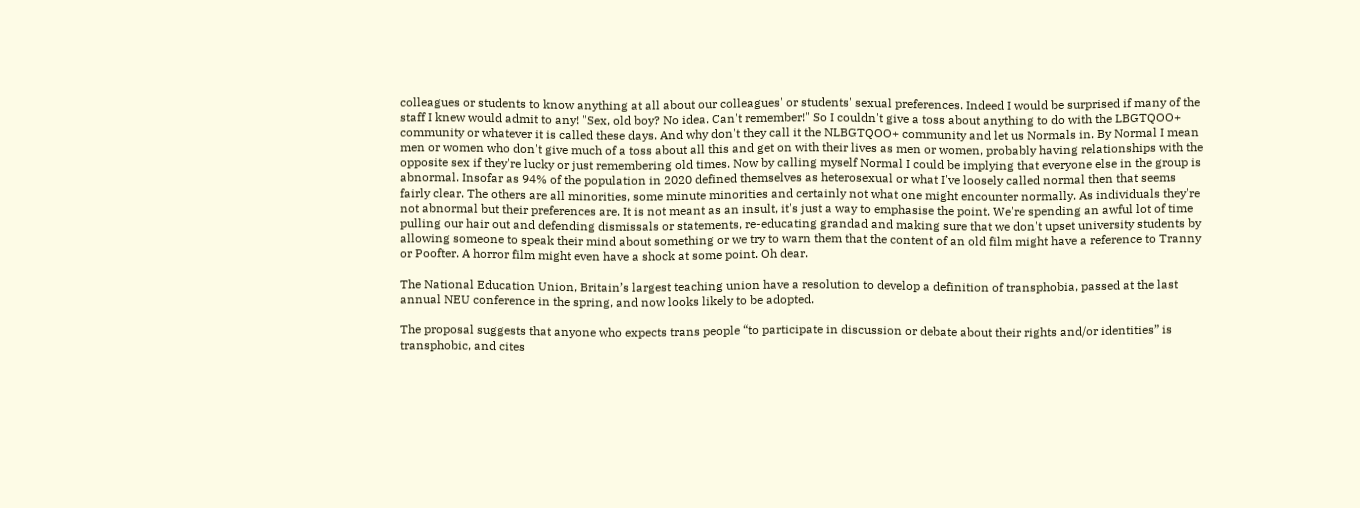colleagues or students to know anything at all about our colleagues' or students' sexual preferences. Indeed I would be surprised if many of the staff I knew would admit to any! "Sex, old boy? No idea. Can't remember!" So I couldn't give a toss about anything to do with the LBGTQOO+ community or whatever it is called these days. And why don't they call it the NLBGTQOO+ community and let us Normals in. By Normal I mean men or women who don't give much of a toss about all this and get on with their lives as men or women, probably having relationships with the opposite sex if they're lucky or just remembering old times. Now by calling myself Normal I could be implying that everyone else in the group is abnormal. Insofar as 94% of the population in 2020 defined themselves as heterosexual or what I've loosely called normal then that seems fairly clear. The others are all minorities, some minute minorities and certainly not what one might encounter normally. As individuals they're not abnormal but their preferences are. It is not meant as an insult, it's just a way to emphasise the point. We're spending an awful lot of time pulling our hair out and defending dismissals or statements, re-educating grandad and making sure that we don't upset university students by allowing someone to speak their mind about something or we try to warn them that the content of an old film might have a reference to Tranny or Poofter. A horror film might even have a shock at some point. Oh dear.

The National Education Union, Britain’s largest teaching union have a resolution to develop a definition of transphobia, passed at the last annual NEU conference in the spring, and now looks likely to be adopted.

The proposal suggests that anyone who expects trans people “to participate in discussion or debate about their rights and/or identities” is transphobic, and cites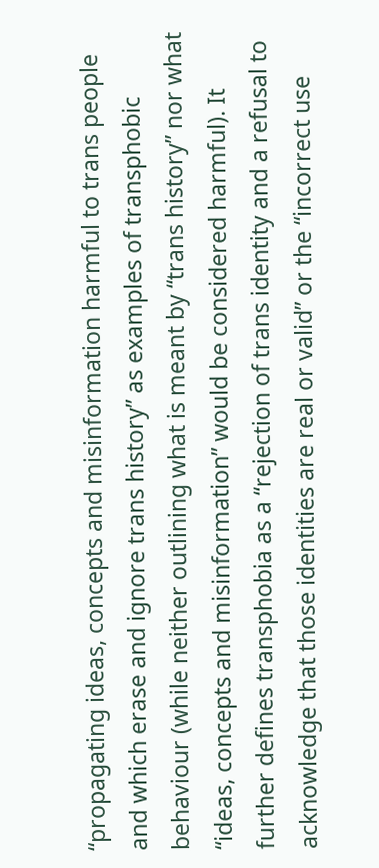“propagating ideas, concepts and misinformation harmful to trans people and which erase and ignore trans history” as examples of transphobic behaviour (while neither outlining what is meant by “trans history” nor what “ideas, concepts and misinformation” would be considered harmful). It further defines transphobia as a “rejection of trans identity and a refusal to acknowledge that those identities are real or valid” or the “incorrect use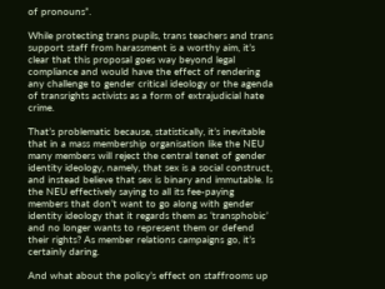of pronouns”.

While protecting trans pupils, trans teachers and trans support staff from harassment is a worthy aim, it’s clear that this proposal goes way beyond legal compliance and would have the effect of rendering any challenge to gender critical ideology or the agenda of transrights activists as a form of extrajudicial hate crime.

That’s problematic because, statistically, it’s inevitable that in a mass membership organisation like the NEU many members will reject the central tenet of gender identity ideology, namely, that sex is a social construct, and instead believe that sex is binary and immutable. Is the NEU effectively saying to all its fee-paying members that don’t want to go along with gender identity ideology that it regards them as ‘transphobic’ and no longer wants to represent them or defend their rights? As member relations campaigns go, it’s certainly daring.

And what about the policy’s effect on staffrooms up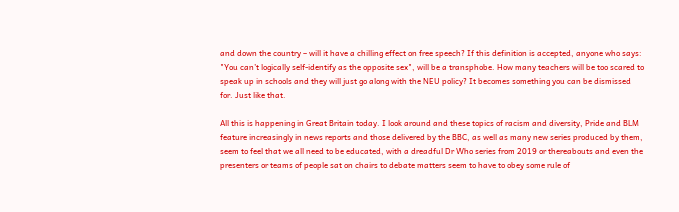and down the country – will it have a chilling effect on free speech? If this definition is accepted, anyone who says: "You can’t logically self-identify as the opposite sex", will be a transphobe. How many teachers will be too scared to speak up in schools and they will just go along with the NEU policy? It becomes something you can be dismissed for. Just like that.

All this is happening in Great Britain today. I look around and these topics of racism and diversity, Pride and BLM feature increasingly in news reports and those delivered by the BBC, as well as many new series produced by them, seem to feel that we all need to be educated, with a dreadful Dr Who series from 2019 or thereabouts and even the presenters or teams of people sat on chairs to debate matters seem to have to obey some rule of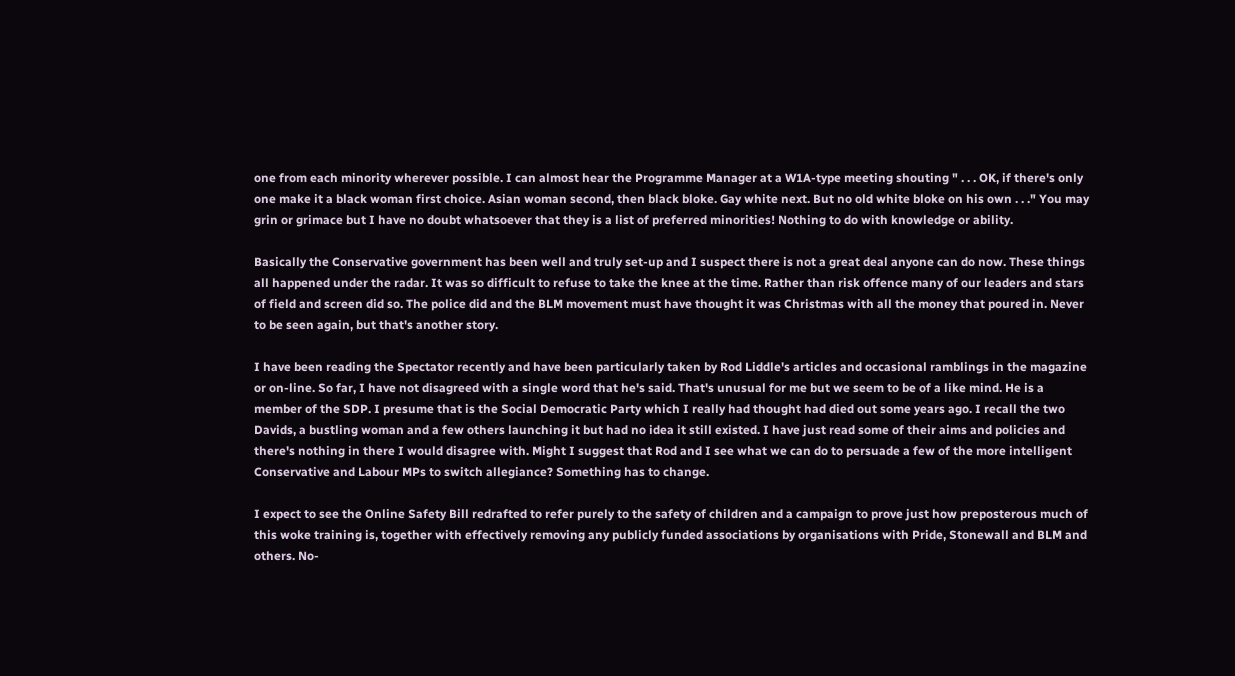one from each minority wherever possible. I can almost hear the Programme Manager at a W1A-type meeting shouting " . . . OK, if there's only one make it a black woman first choice. Asian woman second, then black bloke. Gay white next. But no old white bloke on his own . . ." You may grin or grimace but I have no doubt whatsoever that they is a list of preferred minorities! Nothing to do with knowledge or ability.

Basically the Conservative government has been well and truly set-up and I suspect there is not a great deal anyone can do now. These things all happened under the radar. It was so difficult to refuse to take the knee at the time. Rather than risk offence many of our leaders and stars of field and screen did so. The police did and the BLM movement must have thought it was Christmas with all the money that poured in. Never to be seen again, but that's another story.

I have been reading the Spectator recently and have been particularly taken by Rod Liddle's articles and occasional ramblings in the magazine or on-line. So far, I have not disagreed with a single word that he's said. That's unusual for me but we seem to be of a like mind. He is a member of the SDP. I presume that is the Social Democratic Party which I really had thought had died out some years ago. I recall the two Davids, a bustling woman and a few others launching it but had no idea it still existed. I have just read some of their aims and policies and there's nothing in there I would disagree with. Might I suggest that Rod and I see what we can do to persuade a few of the more intelligent Conservative and Labour MPs to switch allegiance? Something has to change.

I expect to see the Online Safety Bill redrafted to refer purely to the safety of children and a campaign to prove just how preposterous much of this woke training is, together with effectively removing any publicly funded associations by organisations with Pride, Stonewall and BLM and others. No-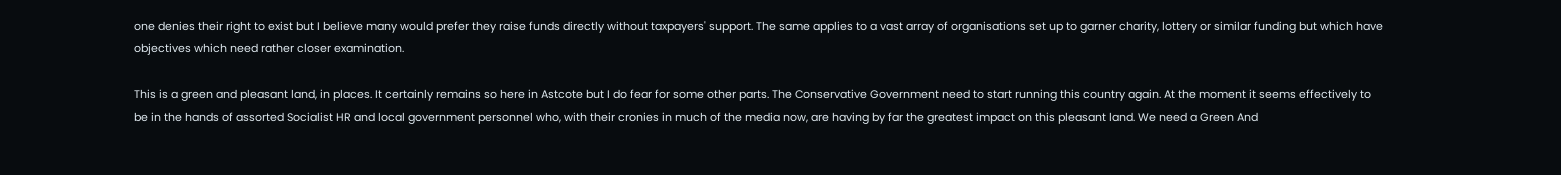one denies their right to exist but I believe many would prefer they raise funds directly without taxpayers' support. The same applies to a vast array of organisations set up to garner charity, lottery or similar funding but which have objectives which need rather closer examination.

This is a green and pleasant land, in places. It certainly remains so here in Astcote but I do fear for some other parts. The Conservative Government need to start running this country again. At the moment it seems effectively to be in the hands of assorted Socialist HR and local government personnel who, with their cronies in much of the media now, are having by far the greatest impact on this pleasant land. We need a Green And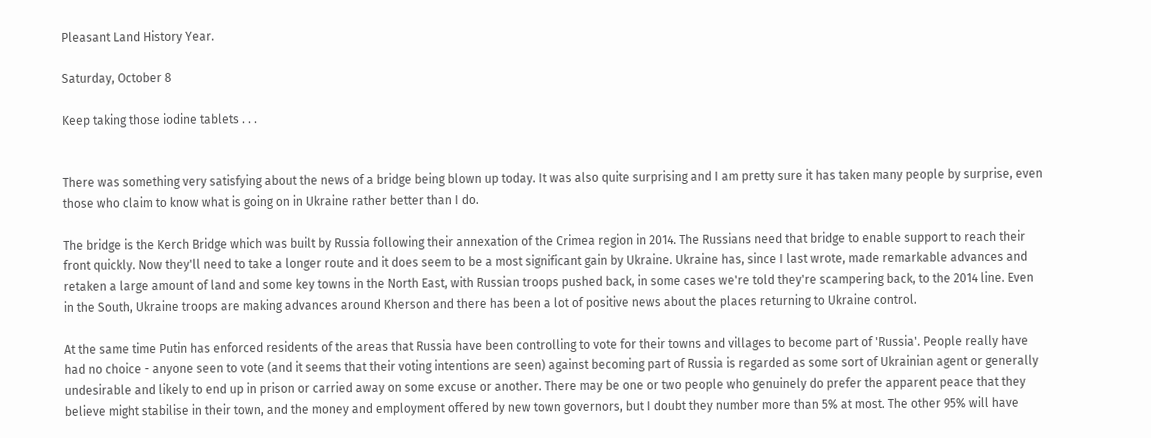Pleasant Land History Year.

Saturday, October 8

Keep taking those iodine tablets . . .


There was something very satisfying about the news of a bridge being blown up today. It was also quite surprising and I am pretty sure it has taken many people by surprise, even those who claim to know what is going on in Ukraine rather better than I do.

The bridge is the Kerch Bridge which was built by Russia following their annexation of the Crimea region in 2014. The Russians need that bridge to enable support to reach their front quickly. Now they'll need to take a longer route and it does seem to be a most significant gain by Ukraine. Ukraine has, since I last wrote, made remarkable advances and retaken a large amount of land and some key towns in the North East, with Russian troops pushed back, in some cases we're told they're scampering back, to the 2014 line. Even in the South, Ukraine troops are making advances around Kherson and there has been a lot of positive news about the places returning to Ukraine control.

At the same time Putin has enforced residents of the areas that Russia have been controlling to vote for their towns and villages to become part of 'Russia'. People really have had no choice - anyone seen to vote (and it seems that their voting intentions are seen) against becoming part of Russia is regarded as some sort of Ukrainian agent or generally undesirable and likely to end up in prison or carried away on some excuse or another. There may be one or two people who genuinely do prefer the apparent peace that they believe might stabilise in their town, and the money and employment offered by new town governors, but I doubt they number more than 5% at most. The other 95% will have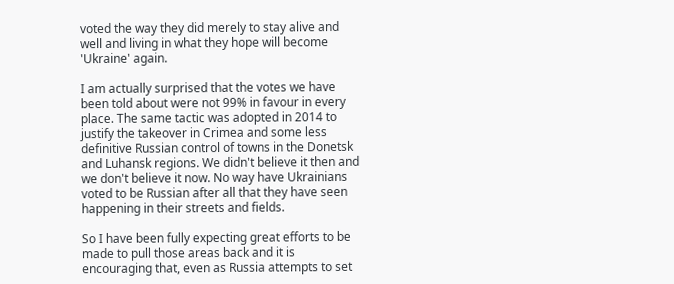voted the way they did merely to stay alive and well and living in what they hope will become 'Ukraine' again.

I am actually surprised that the votes we have been told about were not 99% in favour in every place. The same tactic was adopted in 2014 to justify the takeover in Crimea and some less definitive Russian control of towns in the Donetsk and Luhansk regions. We didn't believe it then and we don't believe it now. No way have Ukrainians voted to be Russian after all that they have seen happening in their streets and fields.

So I have been fully expecting great efforts to be made to pull those areas back and it is encouraging that, even as Russia attempts to set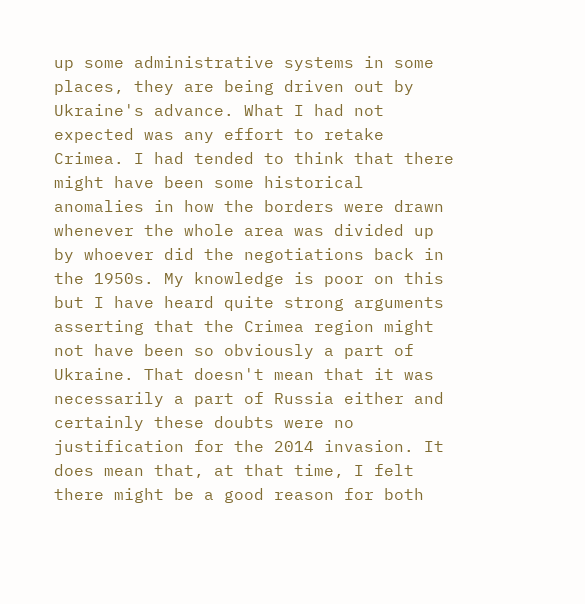up some administrative systems in some places, they are being driven out by Ukraine's advance. What I had not expected was any effort to retake Crimea. I had tended to think that there might have been some historical anomalies in how the borders were drawn whenever the whole area was divided up by whoever did the negotiations back in the 1950s. My knowledge is poor on this but I have heard quite strong arguments asserting that the Crimea region might not have been so obviously a part of Ukraine. That doesn't mean that it was necessarily a part of Russia either and certainly these doubts were no justification for the 2014 invasion. It does mean that, at that time, I felt there might be a good reason for both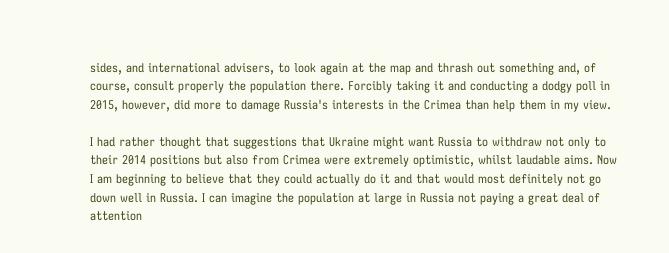sides, and international advisers, to look again at the map and thrash out something and, of course, consult properly the population there. Forcibly taking it and conducting a dodgy poll in 2015, however, did more to damage Russia's interests in the Crimea than help them in my view.

I had rather thought that suggestions that Ukraine might want Russia to withdraw not only to their 2014 positions but also from Crimea were extremely optimistic, whilst laudable aims. Now I am beginning to believe that they could actually do it and that would most definitely not go down well in Russia. I can imagine the population at large in Russia not paying a great deal of attention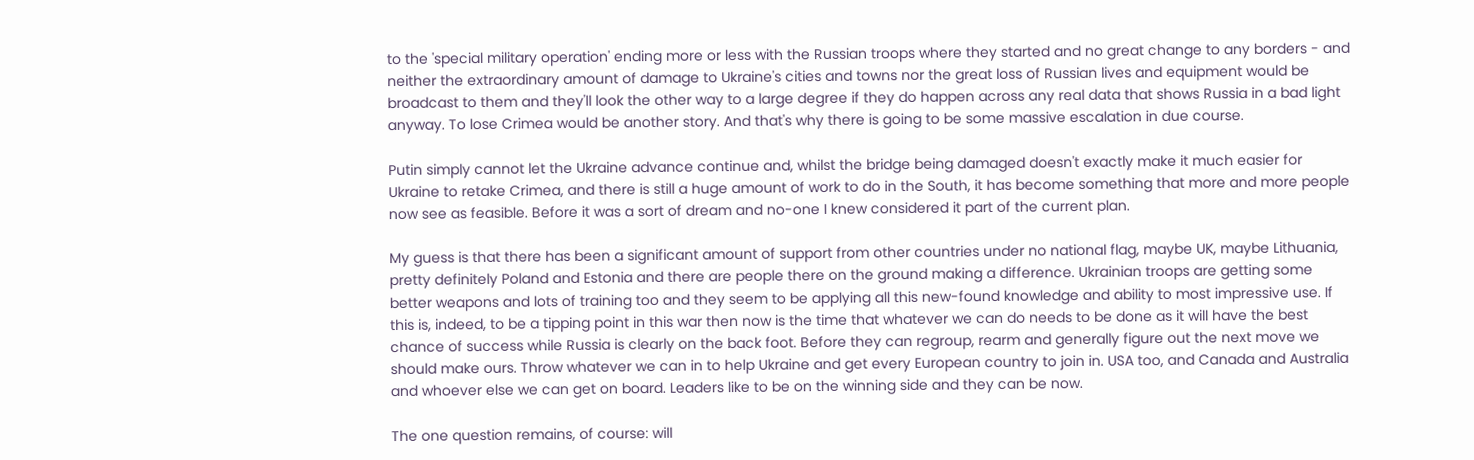to the 'special military operation' ending more or less with the Russian troops where they started and no great change to any borders - and neither the extraordinary amount of damage to Ukraine's cities and towns nor the great loss of Russian lives and equipment would be broadcast to them and they'll look the other way to a large degree if they do happen across any real data that shows Russia in a bad light anyway. To lose Crimea would be another story. And that's why there is going to be some massive escalation in due course.

Putin simply cannot let the Ukraine advance continue and, whilst the bridge being damaged doesn't exactly make it much easier for Ukraine to retake Crimea, and there is still a huge amount of work to do in the South, it has become something that more and more people now see as feasible. Before it was a sort of dream and no-one I knew considered it part of the current plan.

My guess is that there has been a significant amount of support from other countries under no national flag, maybe UK, maybe Lithuania, pretty definitely Poland and Estonia and there are people there on the ground making a difference. Ukrainian troops are getting some better weapons and lots of training too and they seem to be applying all this new-found knowledge and ability to most impressive use. If this is, indeed, to be a tipping point in this war then now is the time that whatever we can do needs to be done as it will have the best chance of success while Russia is clearly on the back foot. Before they can regroup, rearm and generally figure out the next move we should make ours. Throw whatever we can in to help Ukraine and get every European country to join in. USA too, and Canada and Australia and whoever else we can get on board. Leaders like to be on the winning side and they can be now.

The one question remains, of course: will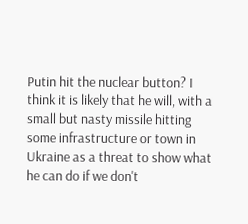Putin hit the nuclear button? I think it is likely that he will, with a small but nasty missile hitting some infrastructure or town in Ukraine as a threat to show what he can do if we don't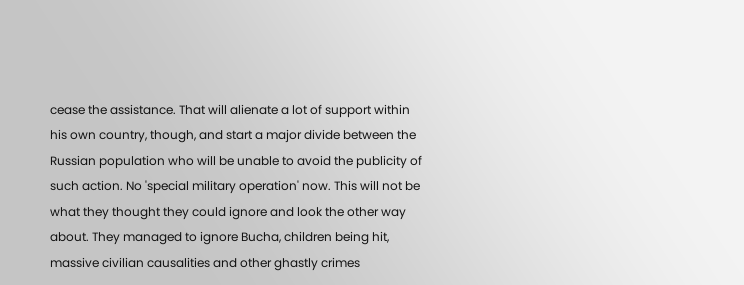cease the assistance. That will alienate a lot of support within his own country, though, and start a major divide between the Russian population who will be unable to avoid the publicity of such action. No 'special military operation' now. This will not be what they thought they could ignore and look the other way about. They managed to ignore Bucha, children being hit, massive civilian causalities and other ghastly crimes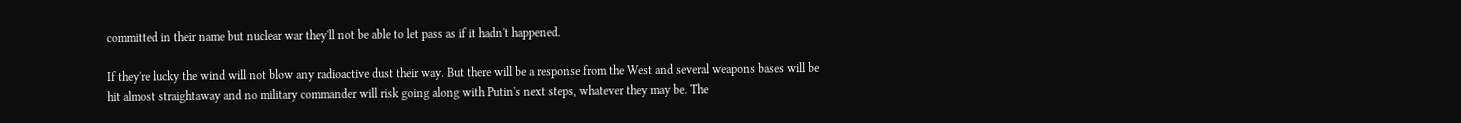committed in their name but nuclear war they'll not be able to let pass as if it hadn't happened.

If they're lucky the wind will not blow any radioactive dust their way. But there will be a response from the West and several weapons bases will be hit almost straightaway and no military commander will risk going along with Putin's next steps, whatever they may be. The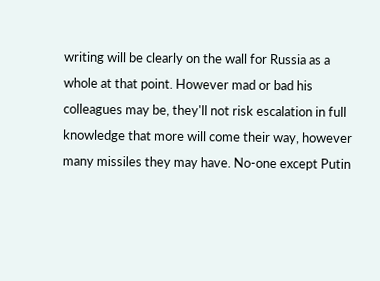writing will be clearly on the wall for Russia as a whole at that point. However mad or bad his colleagues may be, they'll not risk escalation in full knowledge that more will come their way, however many missiles they may have. No-one except Putin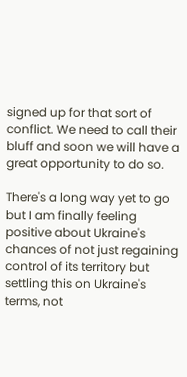signed up for that sort of conflict. We need to call their bluff and soon we will have a great opportunity to do so.

There's a long way yet to go but I am finally feeling positive about Ukraine's chances of not just regaining control of its territory but settling this on Ukraine's terms, not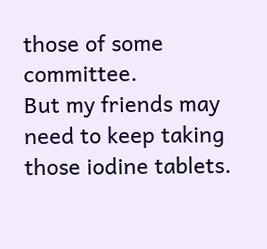those of some committee.
But my friends may need to keep taking those iodine tablets.